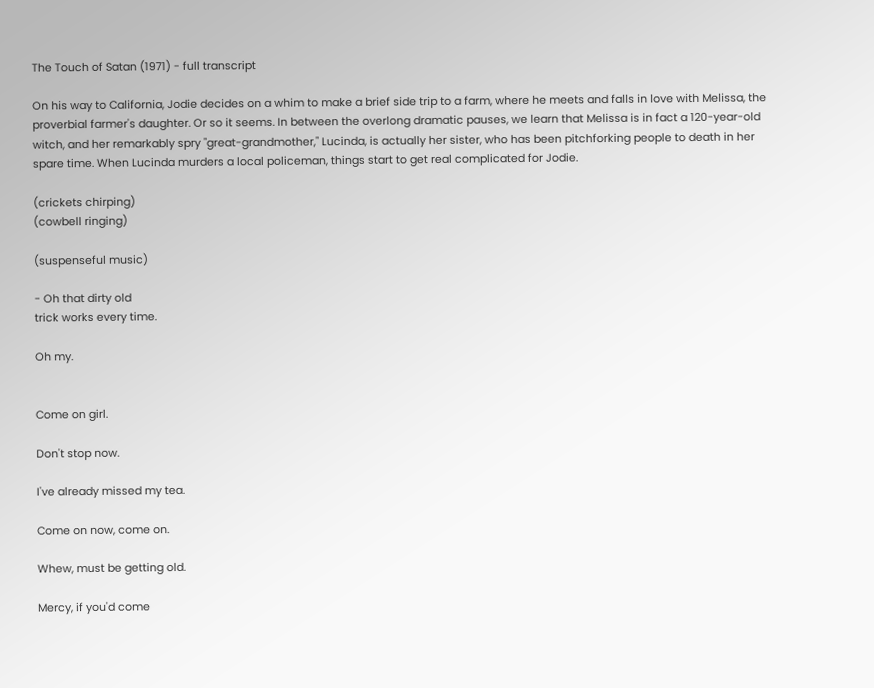The Touch of Satan (1971) - full transcript

On his way to California, Jodie decides on a whim to make a brief side trip to a farm, where he meets and falls in love with Melissa, the proverbial farmer's daughter. Or so it seems. In between the overlong dramatic pauses, we learn that Melissa is in fact a 120-year-old witch, and her remarkably spry "great-grandmother," Lucinda, is actually her sister, who has been pitchforking people to death in her spare time. When Lucinda murders a local policeman, things start to get real complicated for Jodie.

(crickets chirping)
(cowbell ringing)

(suspenseful music)

- Oh that dirty old
trick works every time.

Oh my.


Come on girl.

Don't stop now.

I've already missed my tea.

Come on now, come on.

Whew, must be getting old.

Mercy, if you'd come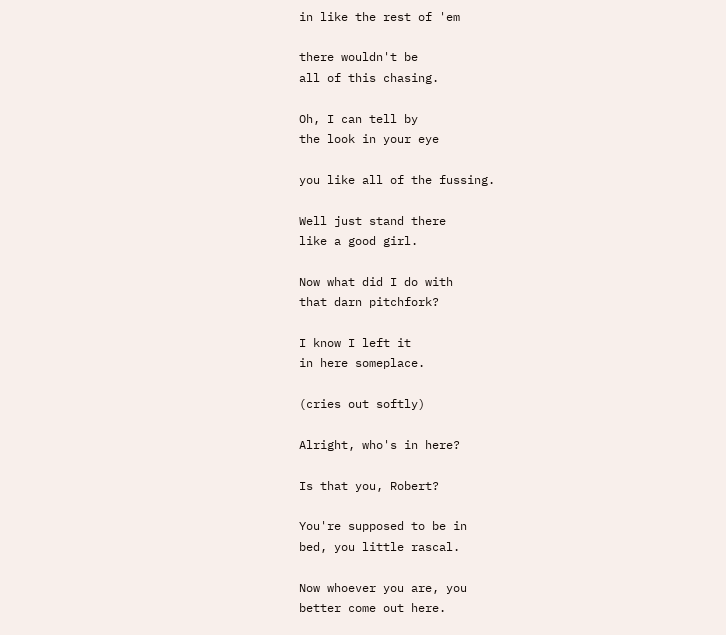in like the rest of 'em

there wouldn't be
all of this chasing.

Oh, I can tell by
the look in your eye

you like all of the fussing.

Well just stand there
like a good girl.

Now what did I do with
that darn pitchfork?

I know I left it
in here someplace.

(cries out softly)

Alright, who's in here?

Is that you, Robert?

You're supposed to be in
bed, you little rascal.

Now whoever you are, you
better come out here.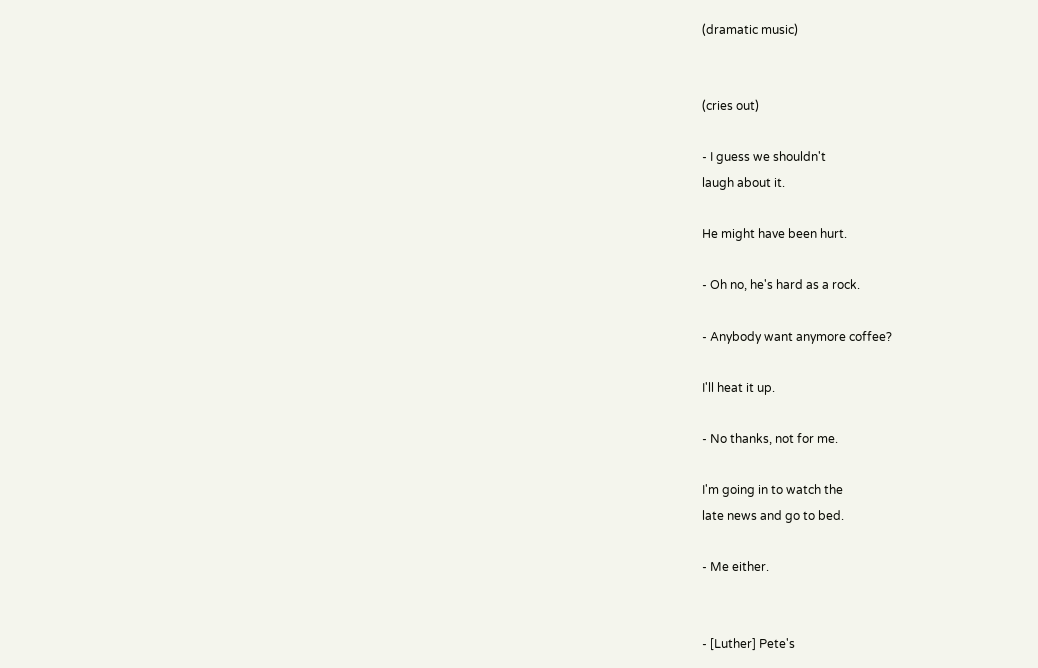(dramatic music)


(cries out)

- I guess we shouldn't
laugh about it.

He might have been hurt.

- Oh no, he's hard as a rock.

- Anybody want anymore coffee?

I'll heat it up.

- No thanks, not for me.

I'm going in to watch the
late news and go to bed.

- Me either.


- [Luther] Pete's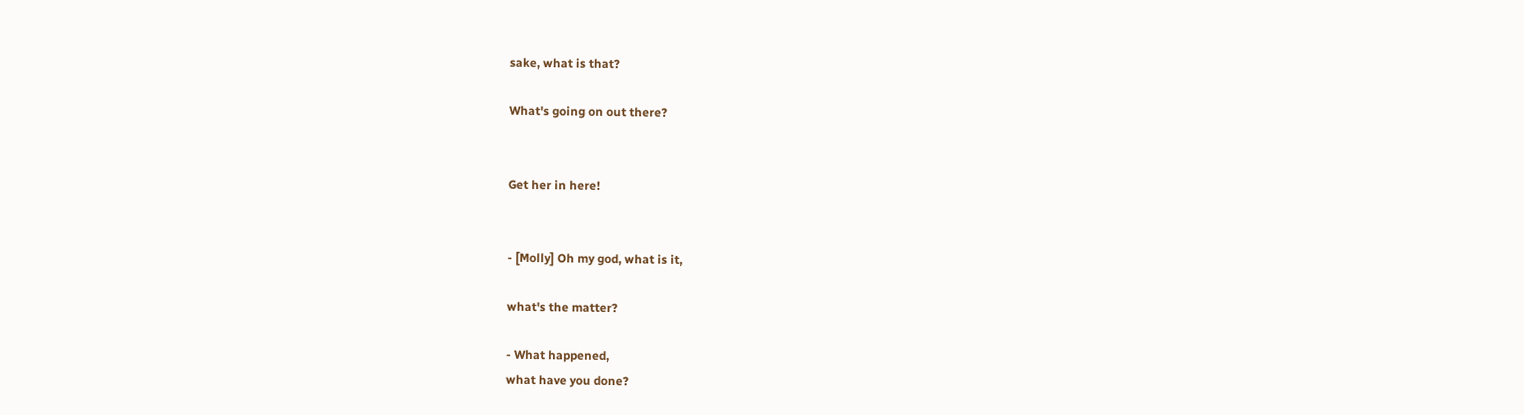sake, what is that?

What's going on out there?


Get her in here!


- [Molly] Oh my god, what is it,

what's the matter?

- What happened,
what have you done?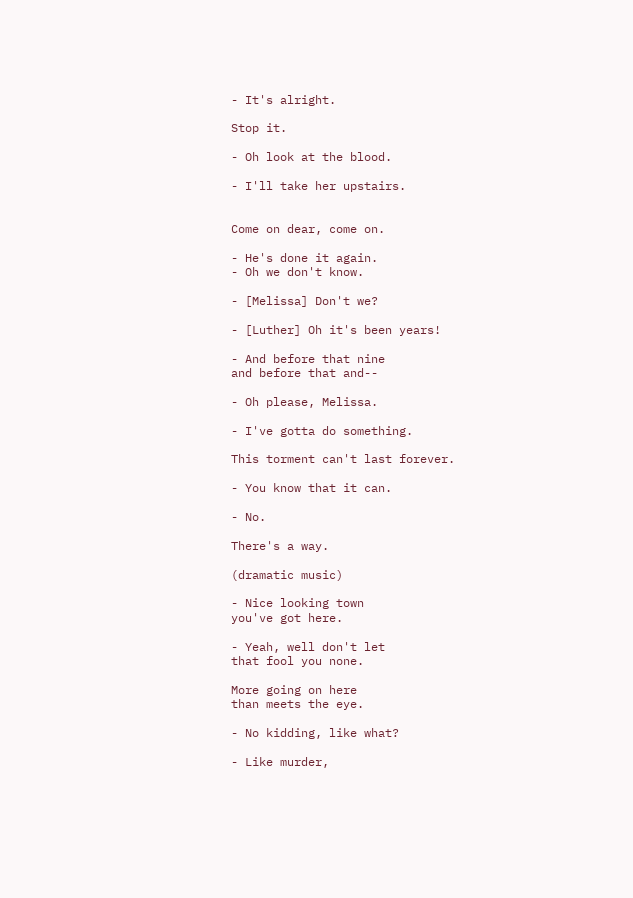- It's alright.

Stop it.

- Oh look at the blood.

- I'll take her upstairs.


Come on dear, come on.

- He's done it again.
- Oh we don't know.

- [Melissa] Don't we?

- [Luther] Oh it's been years!

- And before that nine
and before that and--

- Oh please, Melissa.

- I've gotta do something.

This torment can't last forever.

- You know that it can.

- No.

There's a way.

(dramatic music)

- Nice looking town
you've got here.

- Yeah, well don't let
that fool you none.

More going on here
than meets the eye.

- No kidding, like what?

- Like murder,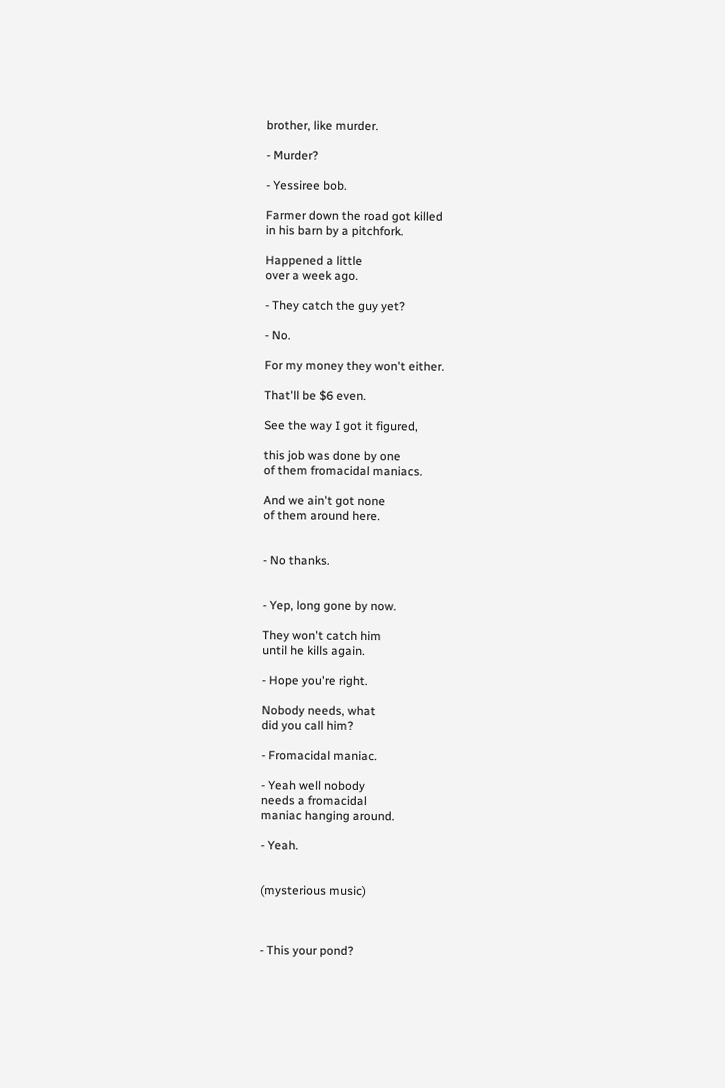brother, like murder.

- Murder?

- Yessiree bob.

Farmer down the road got killed
in his barn by a pitchfork.

Happened a little
over a week ago.

- They catch the guy yet?

- No.

For my money they won't either.

That'll be $6 even.

See the way I got it figured,

this job was done by one
of them fromacidal maniacs.

And we ain't got none
of them around here.


- No thanks.


- Yep, long gone by now.

They won't catch him
until he kills again.

- Hope you're right.

Nobody needs, what
did you call him?

- Fromacidal maniac.

- Yeah well nobody
needs a fromacidal
maniac hanging around.

- Yeah.


(mysterious music)



- This your pond?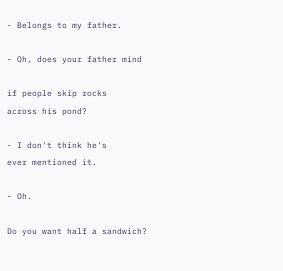- Belongs to my father.

- Oh, does your father mind

if people skip rocks
across his pond?

- I don't think he's
ever mentioned it.

- Oh.

Do you want half a sandwich?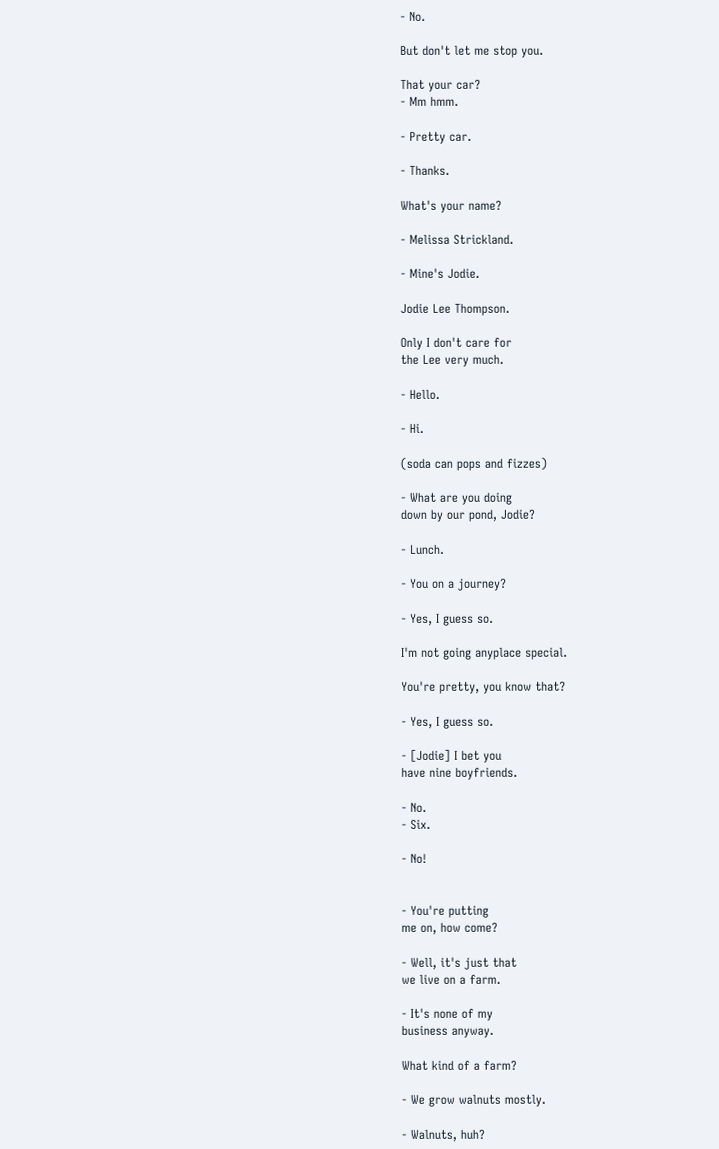- No.

But don't let me stop you.

That your car?
- Mm hmm.

- Pretty car.

- Thanks.

What's your name?

- Melissa Strickland.

- Mine's Jodie.

Jodie Lee Thompson.

Only I don't care for
the Lee very much.

- Hello.

- Hi.

(soda can pops and fizzes)

- What are you doing
down by our pond, Jodie?

- Lunch.

- You on a journey?

- Yes, I guess so.

I'm not going anyplace special.

You're pretty, you know that?

- Yes, I guess so.

- [Jodie] I bet you
have nine boyfriends.

- No.
- Six.

- No!


- You're putting
me on, how come?

- Well, it's just that
we live on a farm.

- It's none of my
business anyway.

What kind of a farm?

- We grow walnuts mostly.

- Walnuts, huh?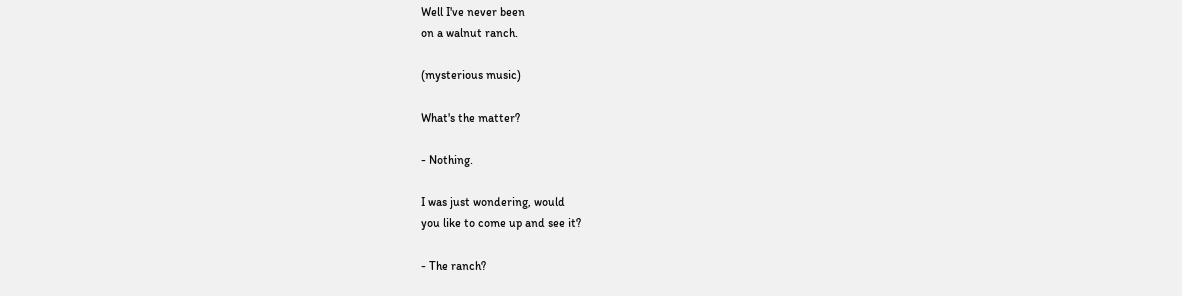Well I've never been
on a walnut ranch.

(mysterious music)

What's the matter?

- Nothing.

I was just wondering, would
you like to come up and see it?

- The ranch?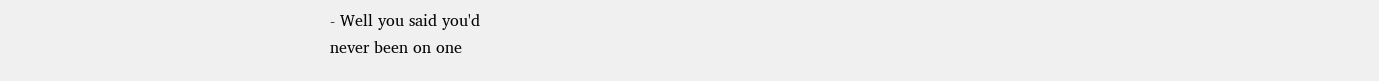- Well you said you'd
never been on one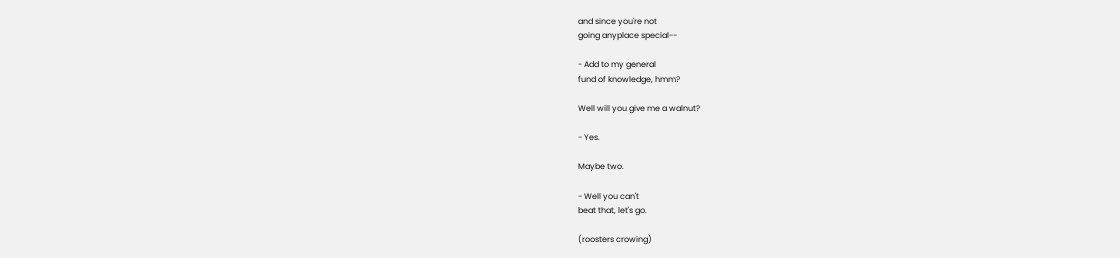and since you're not
going anyplace special--

- Add to my general
fund of knowledge, hmm?

Well will you give me a walnut?

- Yes.

Maybe two.

- Well you can't
beat that, let's go.

(roosters crowing)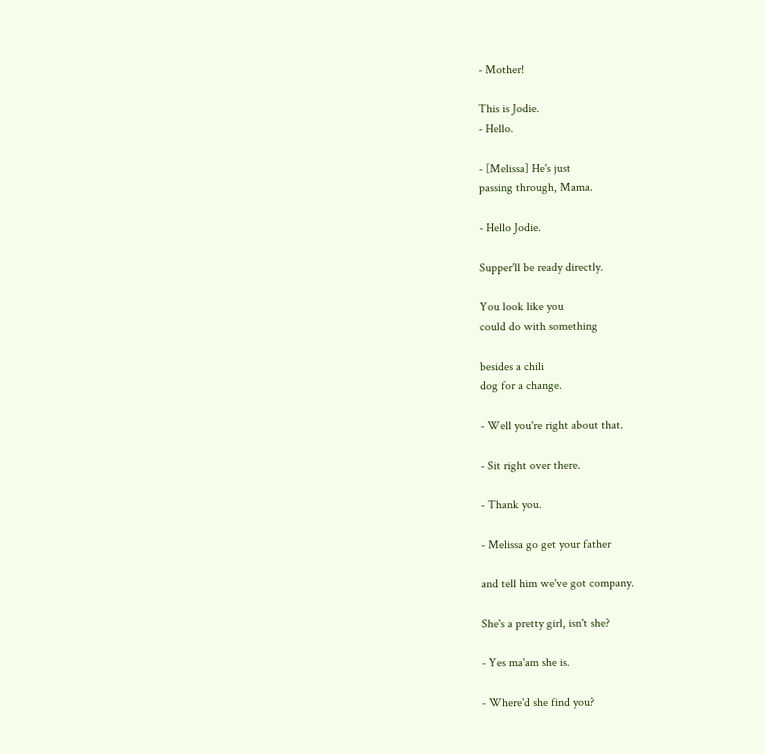- Mother!

This is Jodie.
- Hello.

- [Melissa] He's just
passing through, Mama.

- Hello Jodie.

Supper'll be ready directly.

You look like you
could do with something

besides a chili
dog for a change.

- Well you're right about that.

- Sit right over there.

- Thank you.

- Melissa go get your father

and tell him we've got company.

She's a pretty girl, isn't she?

- Yes ma'am she is.

- Where'd she find you?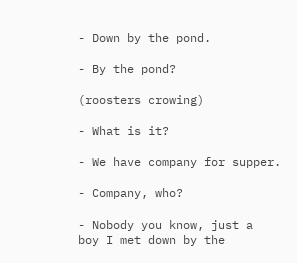- Down by the pond.

- By the pond?

(roosters crowing)

- What is it?

- We have company for supper.

- Company, who?

- Nobody you know, just a
boy I met down by the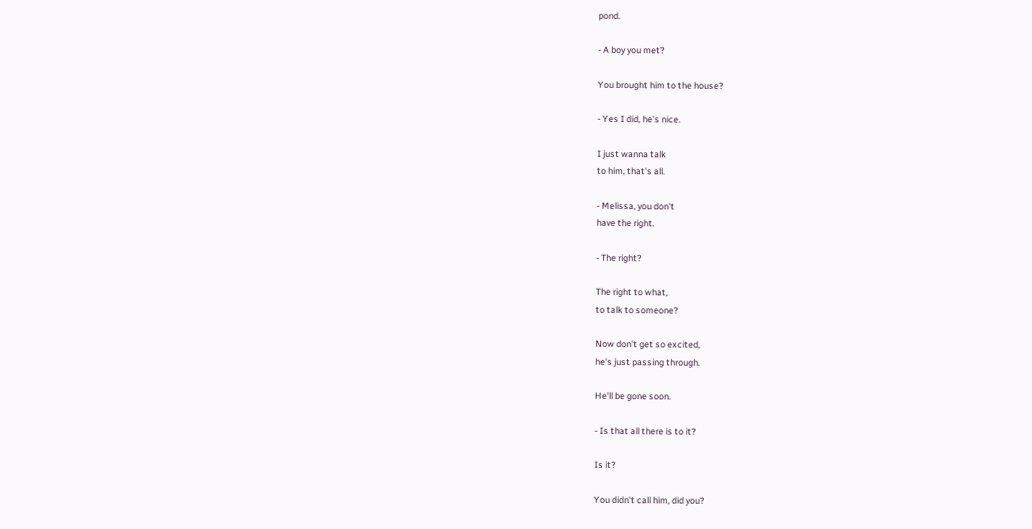pond.

- A boy you met?

You brought him to the house?

- Yes I did, he's nice.

I just wanna talk
to him, that's all.

- Melissa, you don't
have the right.

- The right?

The right to what,
to talk to someone?

Now don't get so excited,
he's just passing through.

He'll be gone soon.

- Is that all there is to it?

Is it?

You didn't call him, did you?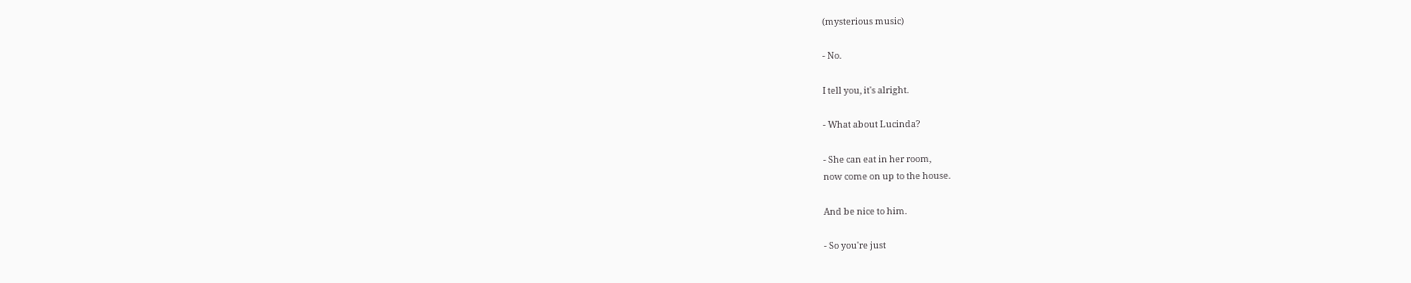(mysterious music)

- No.

I tell you, it's alright.

- What about Lucinda?

- She can eat in her room,
now come on up to the house.

And be nice to him.

- So you're just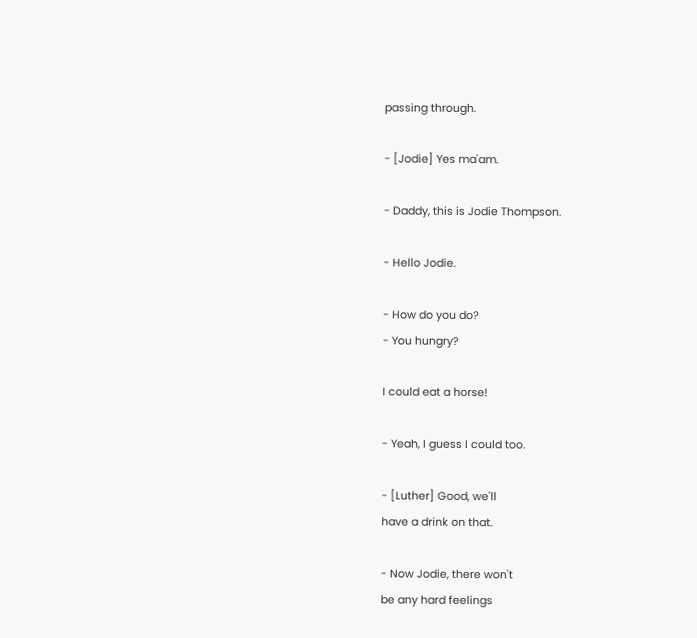passing through.

- [Jodie] Yes ma'am.

- Daddy, this is Jodie Thompson.

- Hello Jodie.

- How do you do?
- You hungry?

I could eat a horse!

- Yeah, I guess I could too.

- [Luther] Good, we'll
have a drink on that.

- Now Jodie, there won't
be any hard feelings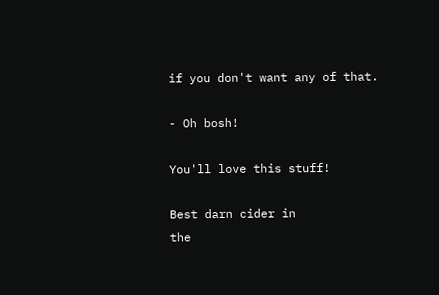if you don't want any of that.

- Oh bosh!

You'll love this stuff!

Best darn cider in
the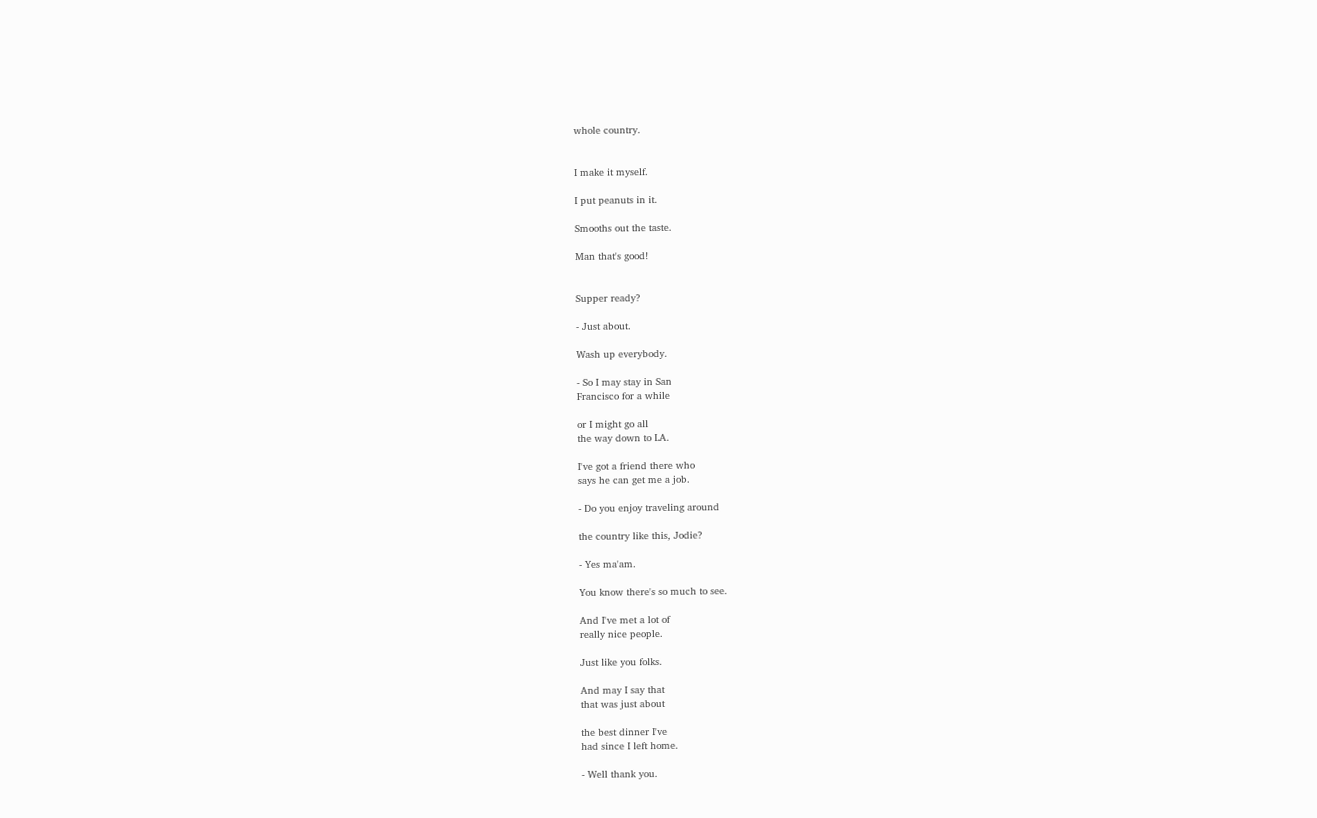whole country.


I make it myself.

I put peanuts in it.

Smooths out the taste.

Man that's good!


Supper ready?

- Just about.

Wash up everybody.

- So I may stay in San
Francisco for a while

or I might go all
the way down to LA.

I've got a friend there who
says he can get me a job.

- Do you enjoy traveling around

the country like this, Jodie?

- Yes ma'am.

You know there's so much to see.

And I've met a lot of
really nice people.

Just like you folks.

And may I say that
that was just about

the best dinner I've
had since I left home.

- Well thank you.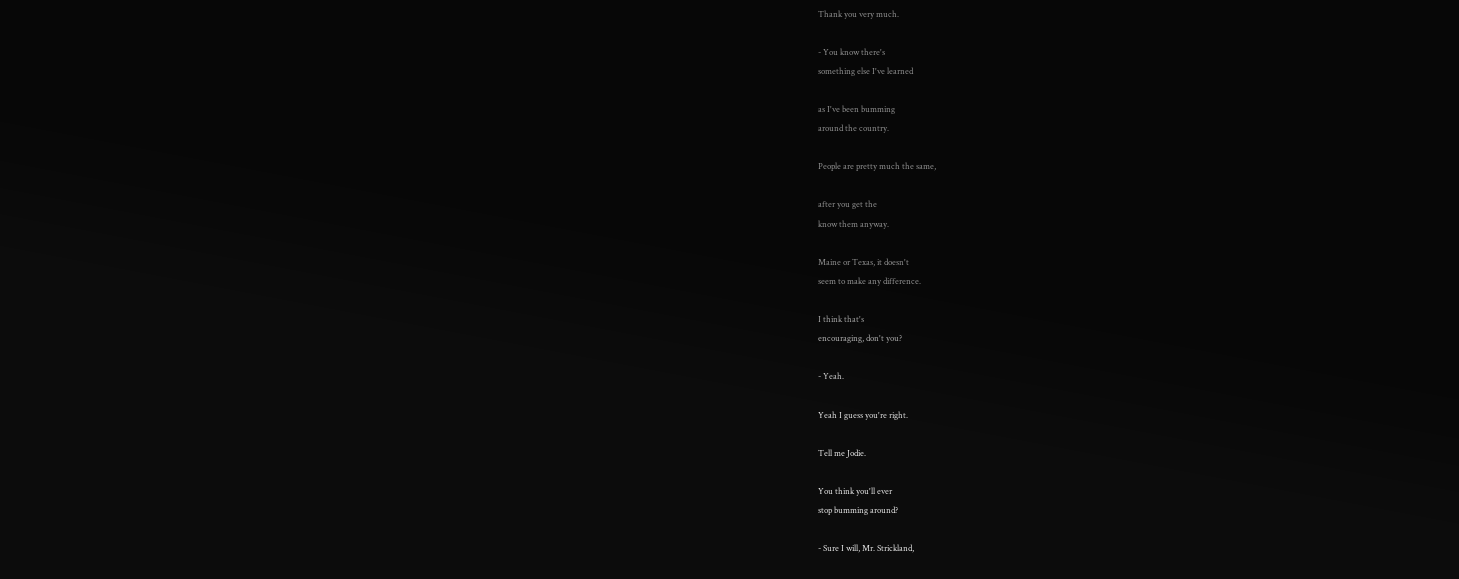Thank you very much.

- You know there's
something else I've learned

as I've been bumming
around the country.

People are pretty much the same,

after you get the
know them anyway.

Maine or Texas, it doesn't
seem to make any difference.

I think that's
encouraging, don't you?

- Yeah.

Yeah I guess you're right.

Tell me Jodie.

You think you'll ever
stop bumming around?

- Sure I will, Mr. Strickland,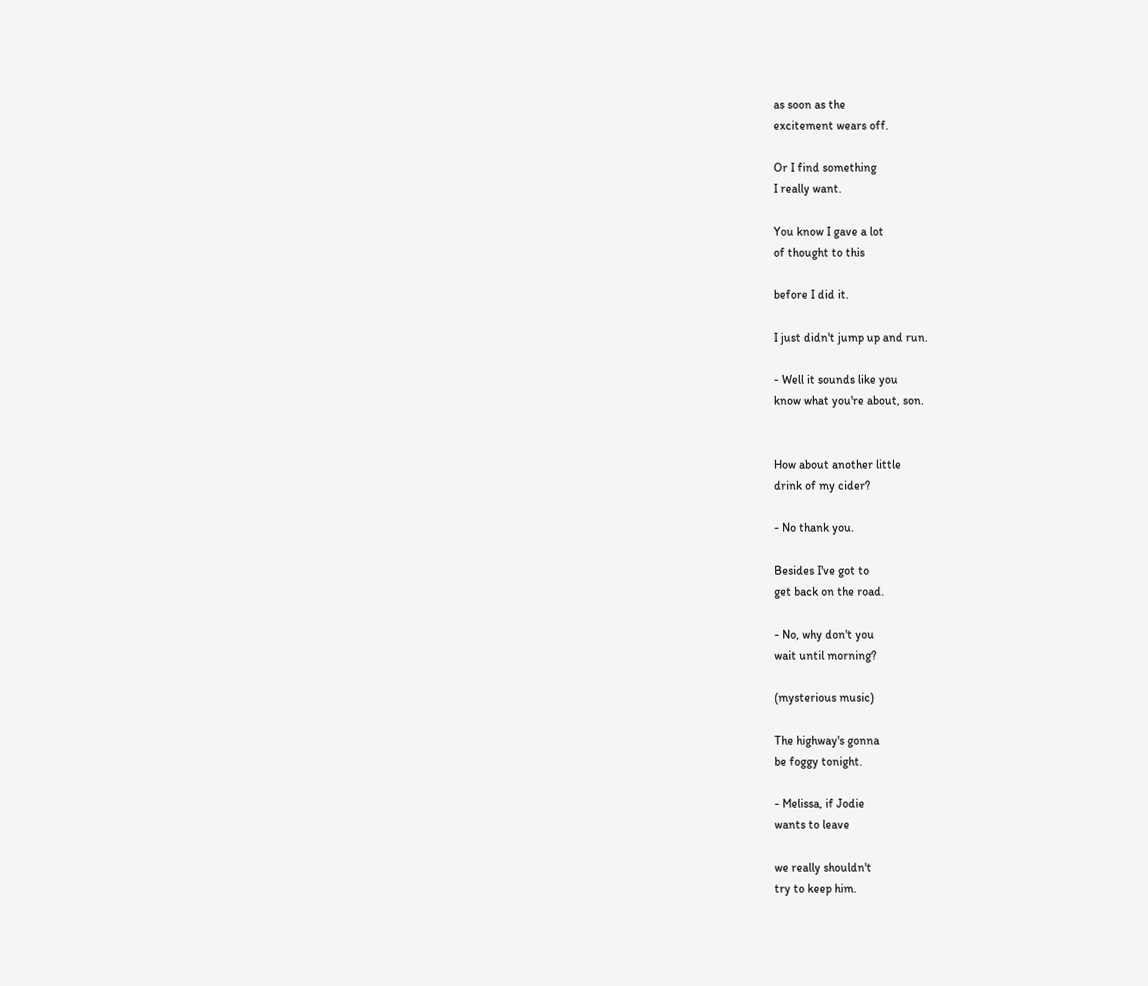as soon as the
excitement wears off.

Or I find something
I really want.

You know I gave a lot
of thought to this

before I did it.

I just didn't jump up and run.

- Well it sounds like you
know what you're about, son.


How about another little
drink of my cider?

- No thank you.

Besides I've got to
get back on the road.

- No, why don't you
wait until morning?

(mysterious music)

The highway's gonna
be foggy tonight.

- Melissa, if Jodie
wants to leave

we really shouldn't
try to keep him.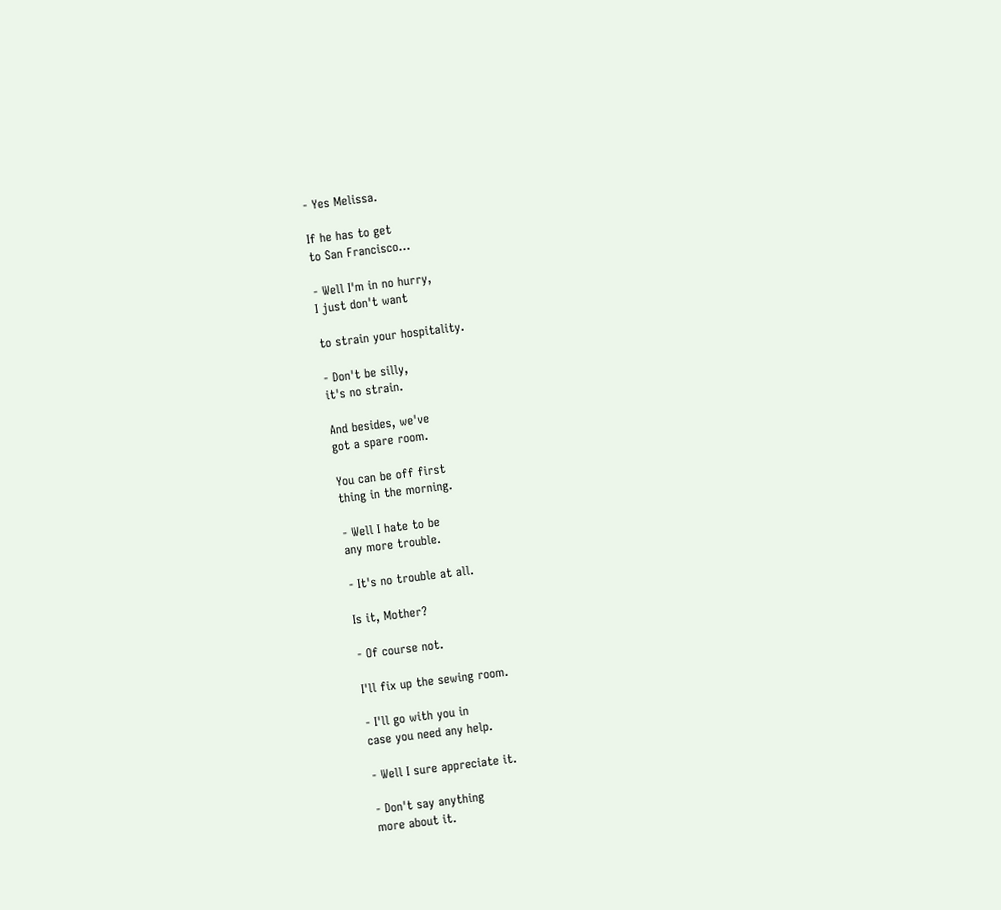- Yes Melissa.

If he has to get
to San Francisco...

- Well I'm in no hurry,
I just don't want

to strain your hospitality.

- Don't be silly,
it's no strain.

And besides, we've
got a spare room.

You can be off first
thing in the morning.

- Well I hate to be
any more trouble.

- It's no trouble at all.

Is it, Mother?

- Of course not.

I'll fix up the sewing room.

- I'll go with you in
case you need any help.

- Well I sure appreciate it.

- Don't say anything
more about it.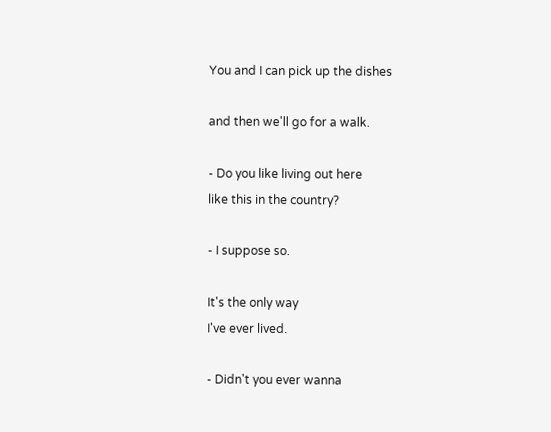You and I can pick up the dishes

and then we'll go for a walk.

- Do you like living out here
like this in the country?

- I suppose so.

It's the only way
I've ever lived.

- Didn't you ever wanna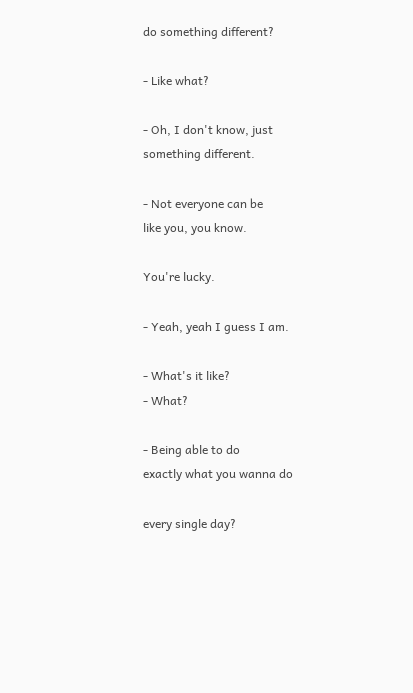do something different?

- Like what?

- Oh, I don't know, just
something different.

- Not everyone can be
like you, you know.

You're lucky.

- Yeah, yeah I guess I am.

- What's it like?
- What?

- Being able to do
exactly what you wanna do

every single day?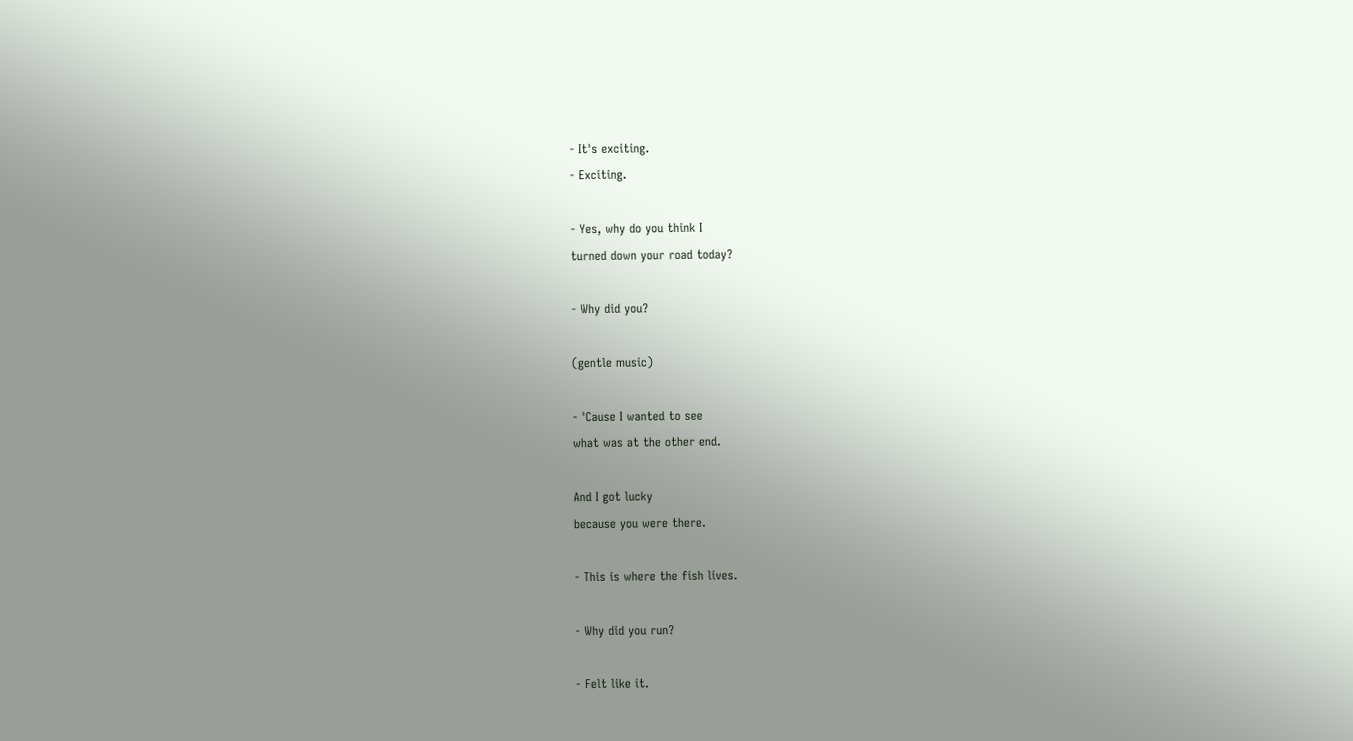- It's exciting.
- Exciting.

- Yes, why do you think I
turned down your road today?

- Why did you?

(gentle music)

- 'Cause I wanted to see
what was at the other end.

And I got lucky
because you were there.

- This is where the fish lives.

- Why did you run?

- Felt like it.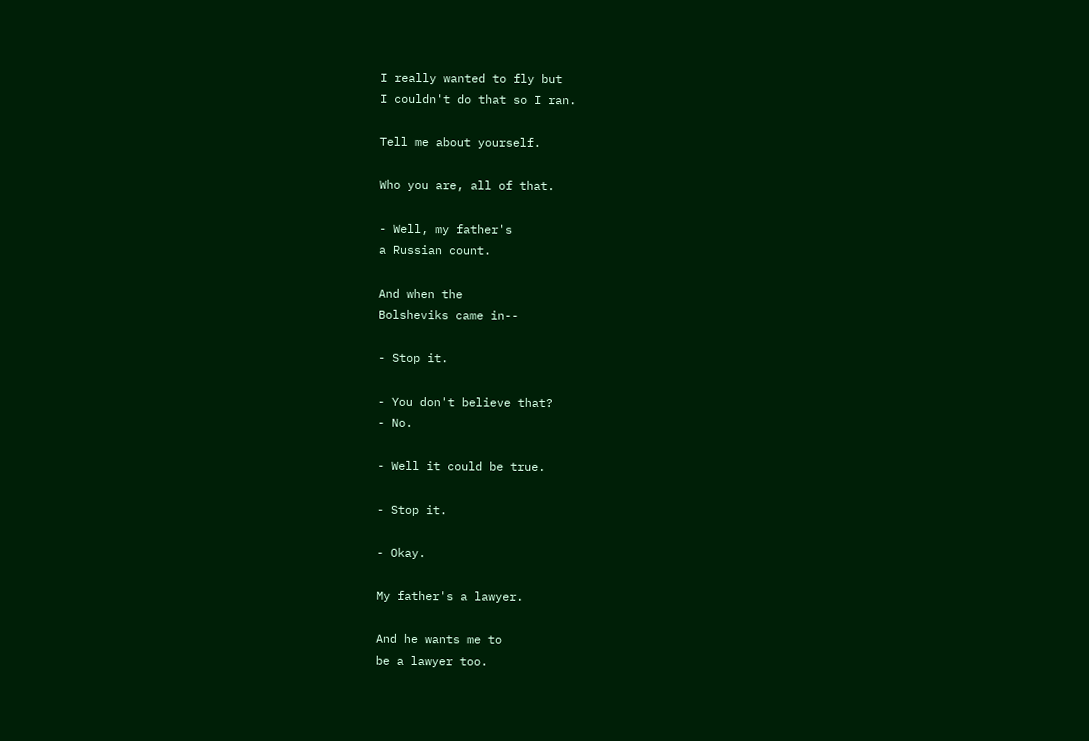I really wanted to fly but
I couldn't do that so I ran.

Tell me about yourself.

Who you are, all of that.

- Well, my father's
a Russian count.

And when the
Bolsheviks came in--

- Stop it.

- You don't believe that?
- No.

- Well it could be true.

- Stop it.

- Okay.

My father's a lawyer.

And he wants me to
be a lawyer too.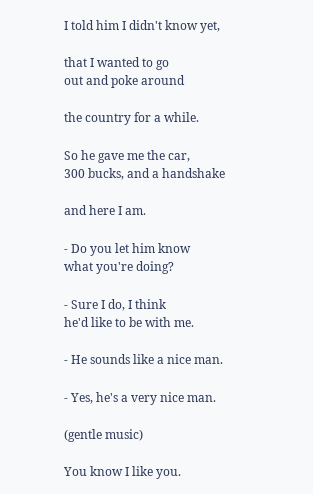I told him I didn't know yet,

that I wanted to go
out and poke around

the country for a while.

So he gave me the car,
300 bucks, and a handshake

and here I am.

- Do you let him know
what you're doing?

- Sure I do, I think
he'd like to be with me.

- He sounds like a nice man.

- Yes, he's a very nice man.

(gentle music)

You know I like you.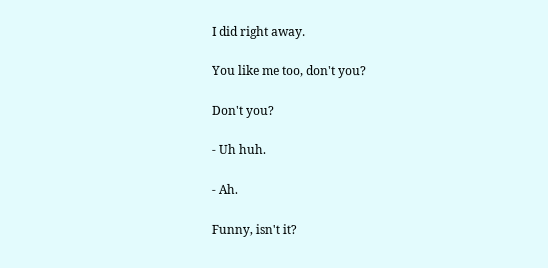I did right away.

You like me too, don't you?

Don't you?

- Uh huh.

- Ah.

Funny, isn't it?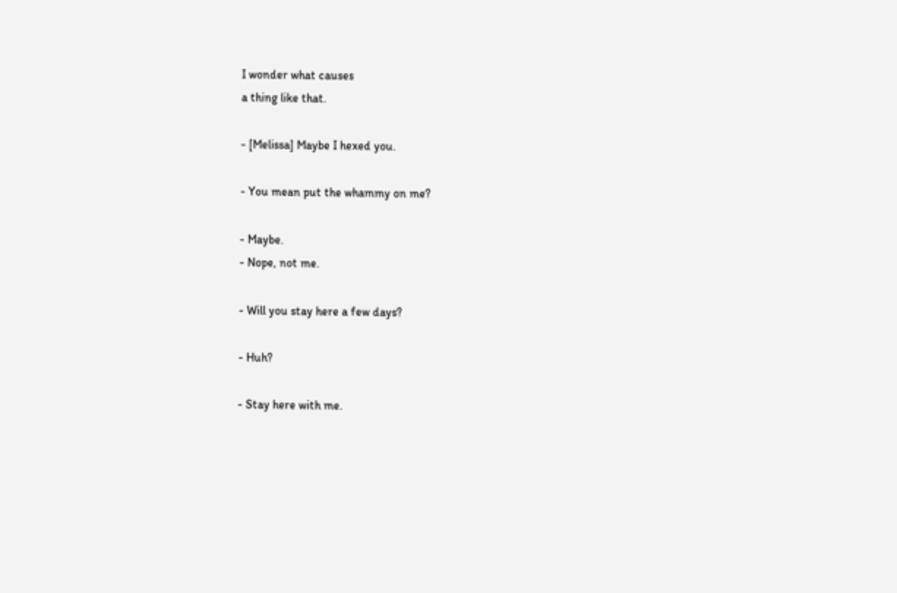I wonder what causes
a thing like that.

- [Melissa] Maybe I hexed you.

- You mean put the whammy on me?

- Maybe.
- Nope, not me.

- Will you stay here a few days?

- Huh?

- Stay here with me.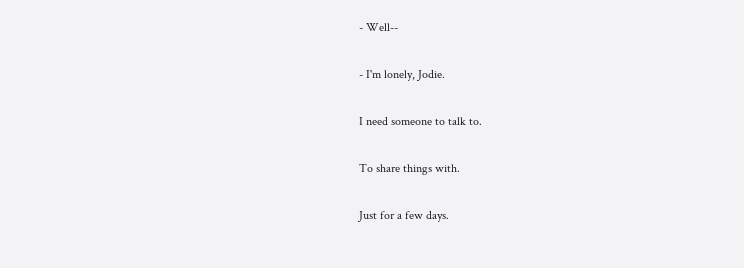- Well--

- I'm lonely, Jodie.

I need someone to talk to.

To share things with.

Just for a few days.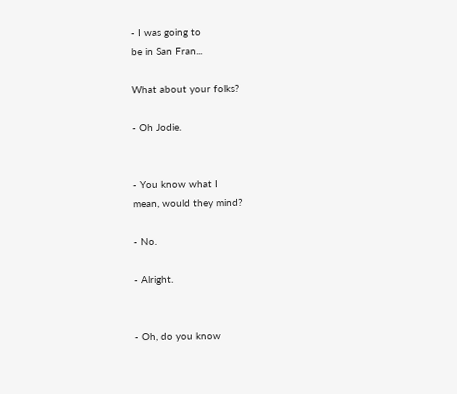- I was going to
be in San Fran...

What about your folks?

- Oh Jodie.


- You know what I
mean, would they mind?

- No.

- Alright.


- Oh, do you know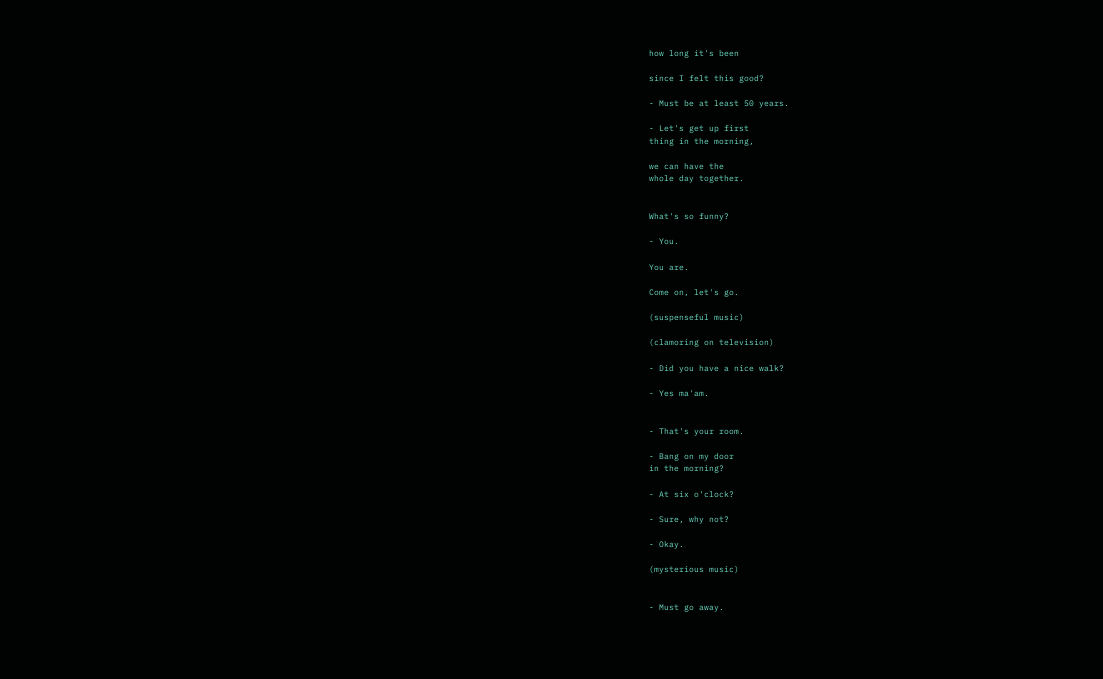how long it's been

since I felt this good?

- Must be at least 50 years.

- Let's get up first
thing in the morning,

we can have the
whole day together.


What's so funny?

- You.

You are.

Come on, let's go.

(suspenseful music)

(clamoring on television)

- Did you have a nice walk?

- Yes ma'am.


- That's your room.

- Bang on my door
in the morning?

- At six o'clock?

- Sure, why not?

- Okay.

(mysterious music)


- Must go away.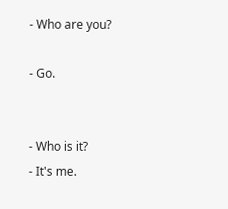- Who are you?

- Go.


- Who is it?
- It's me.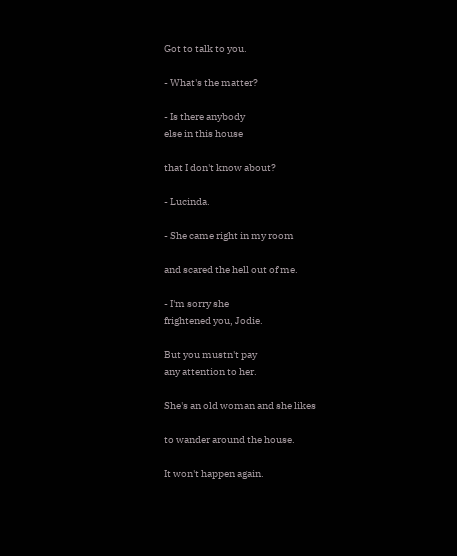Got to talk to you.

- What's the matter?

- Is there anybody
else in this house

that I don't know about?

- Lucinda.

- She came right in my room

and scared the hell out of me.

- I'm sorry she
frightened you, Jodie.

But you mustn't pay
any attention to her.

She's an old woman and she likes

to wander around the house.

It won't happen again.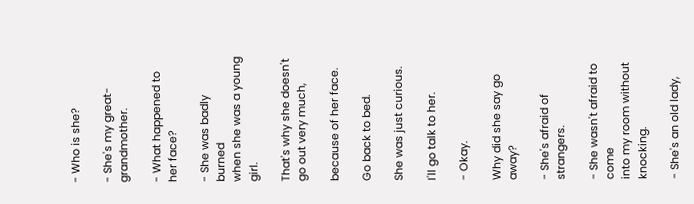- Who is she?

- She's my great-grandmother.

- What happened to her face?

- She was badly burned
when she was a young girl.

That's why she doesn't
go out very much,

because of her face.

Go back to bed.

She was just curious.

I'll go talk to her.

- Okay.

Why did she say go away?

- She's afraid of strangers.

- She wasn't afraid to come
into my room without knocking.

- She's an old lady,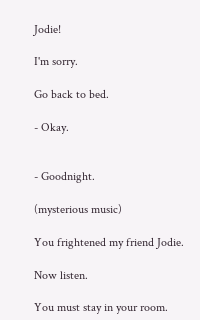Jodie!

I'm sorry.

Go back to bed.

- Okay.


- Goodnight.

(mysterious music)

You frightened my friend Jodie.

Now listen.

You must stay in your room.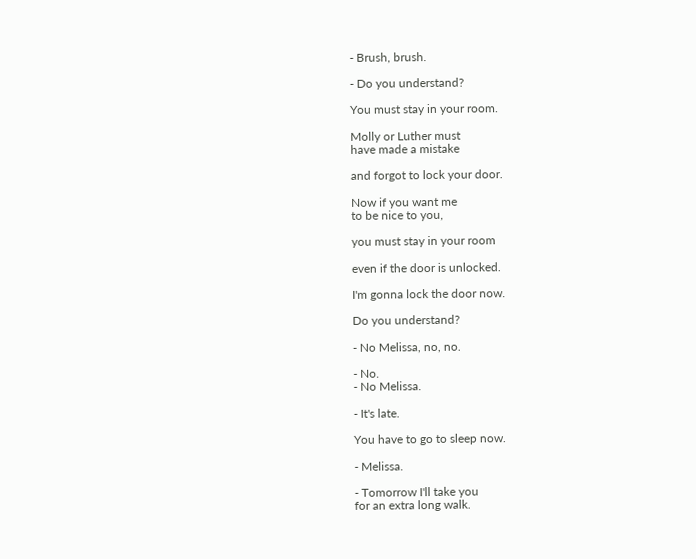- Brush, brush.

- Do you understand?

You must stay in your room.

Molly or Luther must
have made a mistake

and forgot to lock your door.

Now if you want me
to be nice to you,

you must stay in your room

even if the door is unlocked.

I'm gonna lock the door now.

Do you understand?

- No Melissa, no, no.

- No.
- No Melissa.

- It's late.

You have to go to sleep now.

- Melissa.

- Tomorrow I'll take you
for an extra long walk.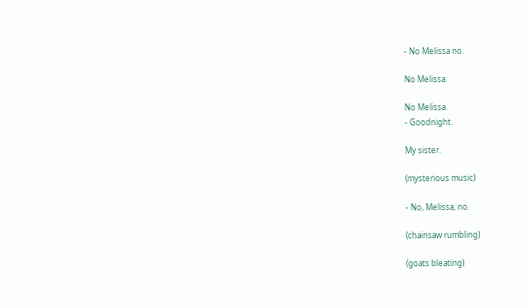- No Melissa no.

No Melissa.

No Melissa.
- Goodnight.

My sister.

(mysterious music)

- No, Melissa, no.

(chainsaw rumbling)

(goats bleating)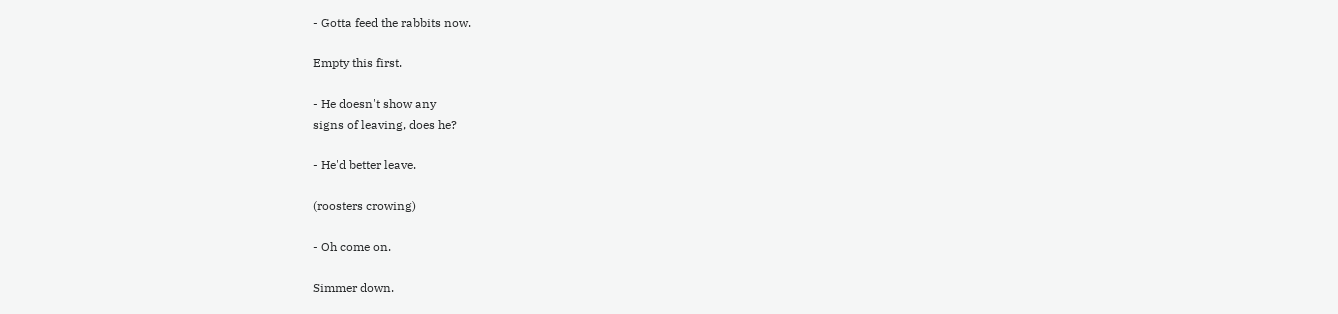- Gotta feed the rabbits now.

Empty this first.

- He doesn't show any
signs of leaving, does he?

- He'd better leave.

(roosters crowing)

- Oh come on.

Simmer down.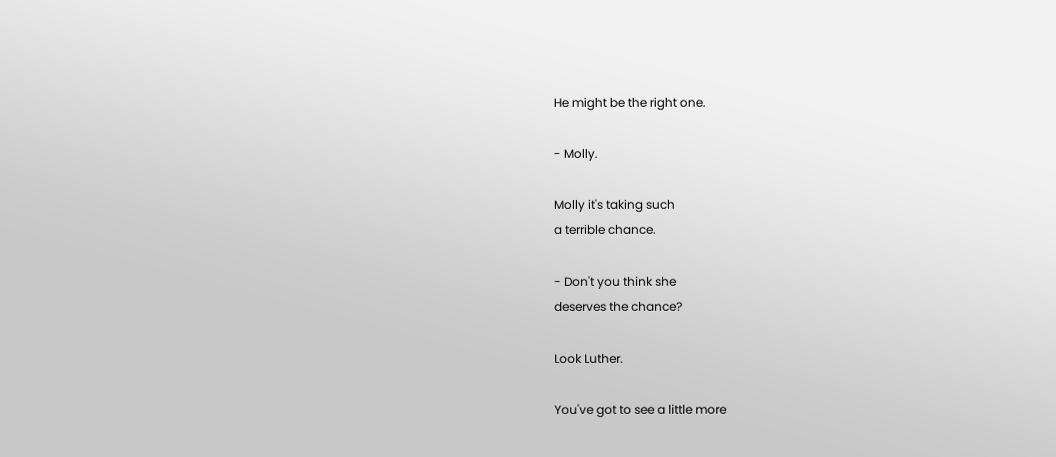He might be the right one.

- Molly.

Molly it's taking such
a terrible chance.

- Don't you think she
deserves the chance?

Look Luther.

You've got to see a little more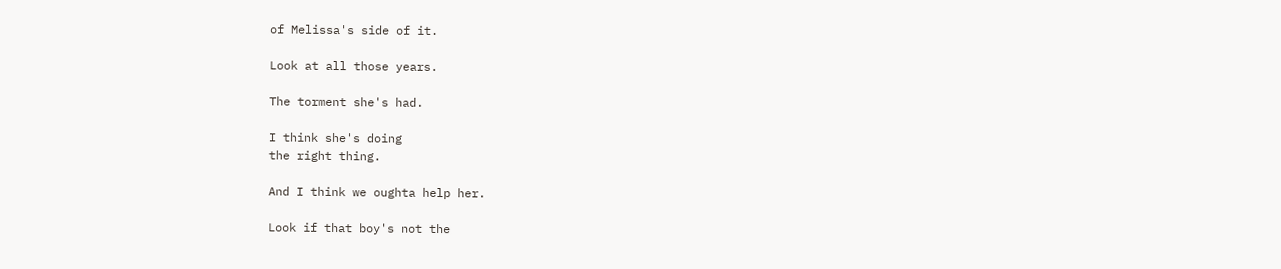of Melissa's side of it.

Look at all those years.

The torment she's had.

I think she's doing
the right thing.

And I think we oughta help her.

Look if that boy's not the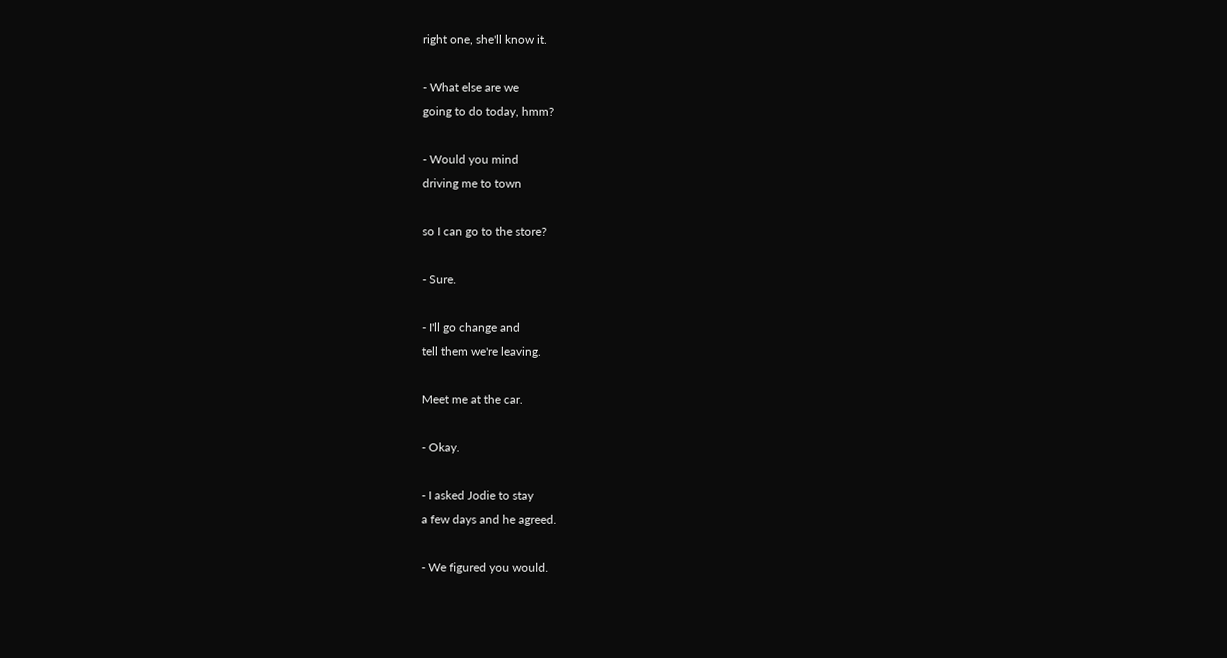right one, she'll know it.

- What else are we
going to do today, hmm?

- Would you mind
driving me to town

so I can go to the store?

- Sure.

- I'll go change and
tell them we're leaving.

Meet me at the car.

- Okay.

- I asked Jodie to stay
a few days and he agreed.

- We figured you would.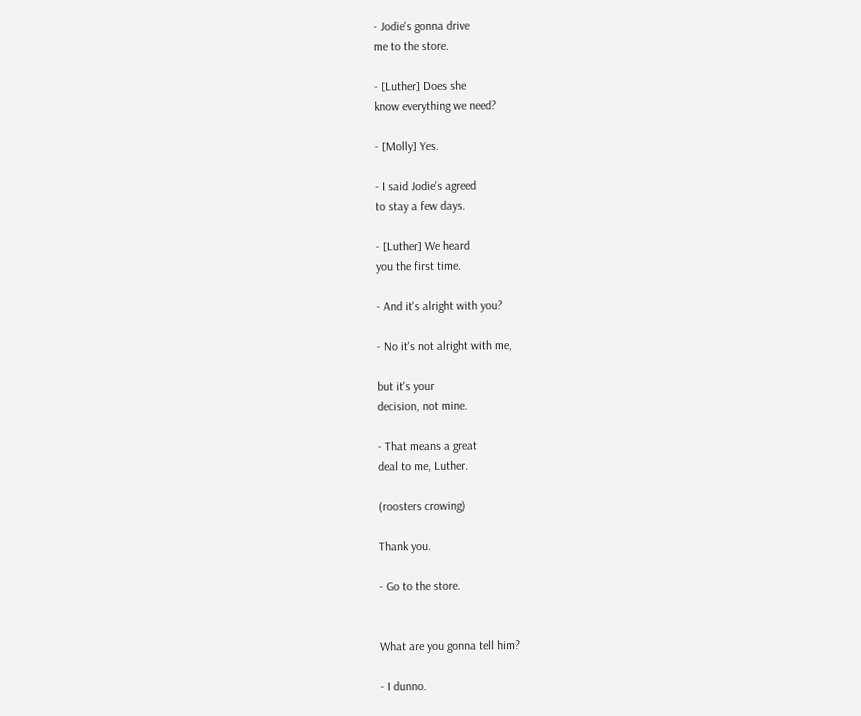- Jodie's gonna drive
me to the store.

- [Luther] Does she
know everything we need?

- [Molly] Yes.

- I said Jodie's agreed
to stay a few days.

- [Luther] We heard
you the first time.

- And it's alright with you?

- No it's not alright with me,

but it's your
decision, not mine.

- That means a great
deal to me, Luther.

(roosters crowing)

Thank you.

- Go to the store.


What are you gonna tell him?

- I dunno.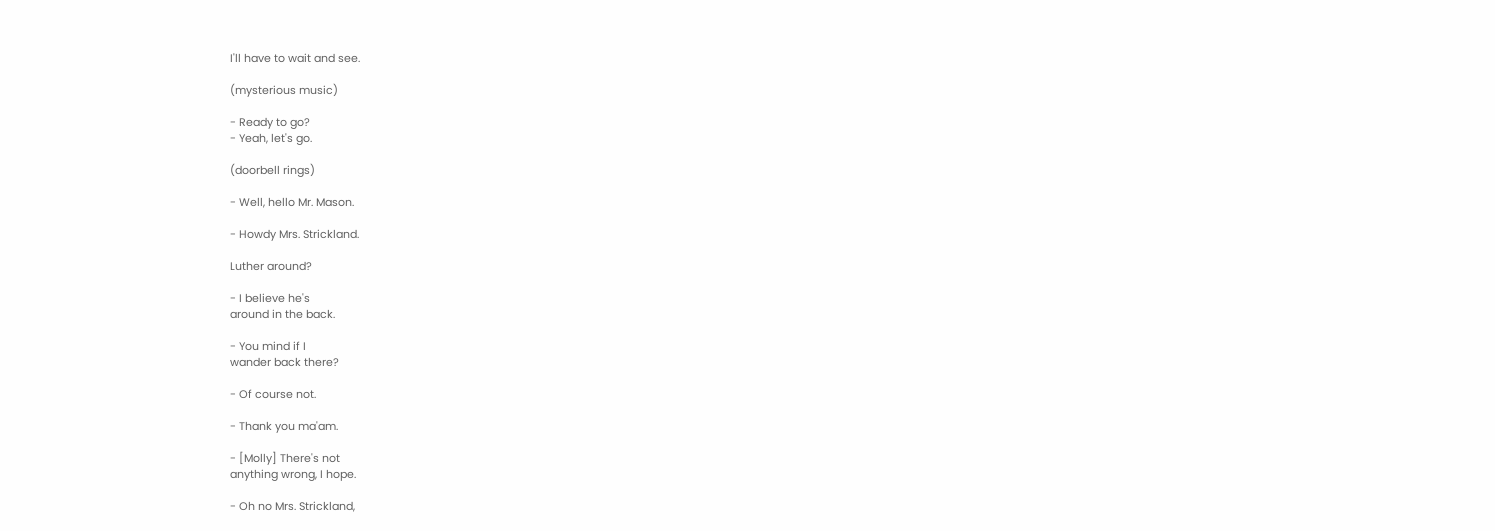I'll have to wait and see.

(mysterious music)

- Ready to go?
- Yeah, let's go.

(doorbell rings)

- Well, hello Mr. Mason.

- Howdy Mrs. Strickland.

Luther around?

- I believe he's
around in the back.

- You mind if I
wander back there?

- Of course not.

- Thank you ma'am.

- [Molly] There's not
anything wrong, I hope.

- Oh no Mrs. Strickland,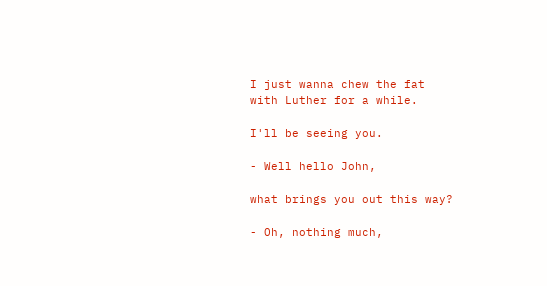I just wanna chew the fat
with Luther for a while.

I'll be seeing you.

- Well hello John,

what brings you out this way?

- Oh, nothing much,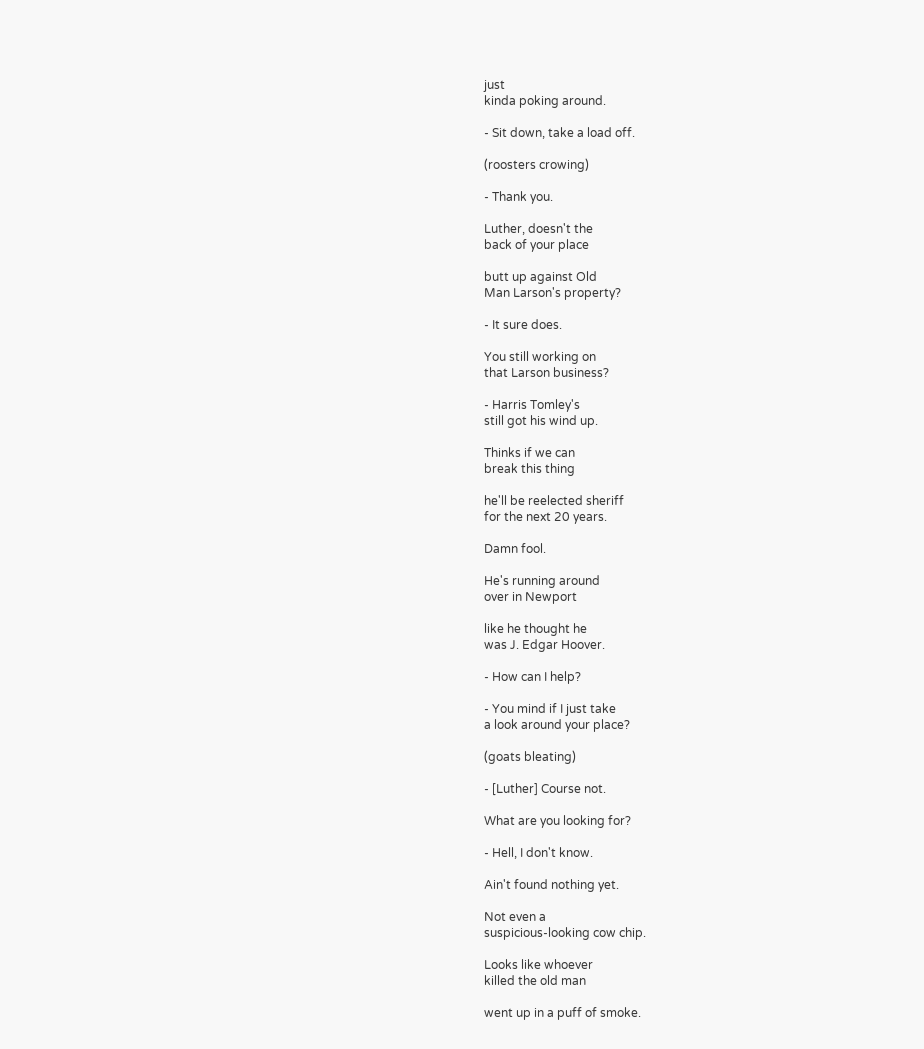just
kinda poking around.

- Sit down, take a load off.

(roosters crowing)

- Thank you.

Luther, doesn't the
back of your place

butt up against Old
Man Larson's property?

- It sure does.

You still working on
that Larson business?

- Harris Tomley's
still got his wind up.

Thinks if we can
break this thing

he'll be reelected sheriff
for the next 20 years.

Damn fool.

He's running around
over in Newport

like he thought he
was J. Edgar Hoover.

- How can I help?

- You mind if I just take
a look around your place?

(goats bleating)

- [Luther] Course not.

What are you looking for?

- Hell, I don't know.

Ain't found nothing yet.

Not even a
suspicious-looking cow chip.

Looks like whoever
killed the old man

went up in a puff of smoke.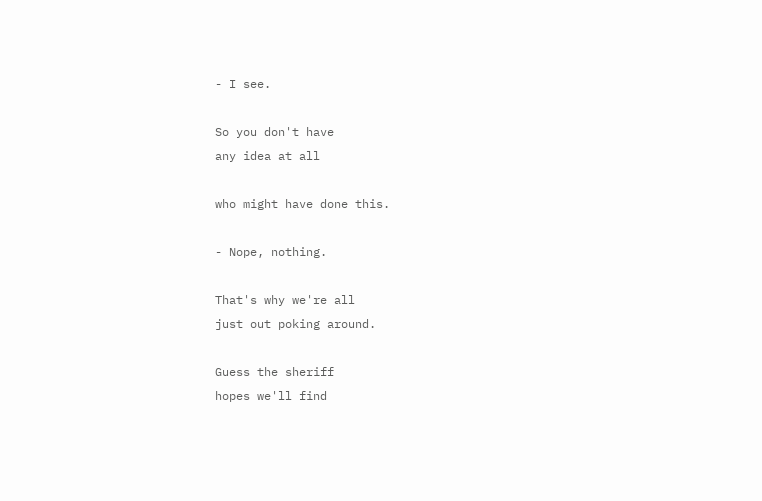- I see.

So you don't have
any idea at all

who might have done this.

- Nope, nothing.

That's why we're all
just out poking around.

Guess the sheriff
hopes we'll find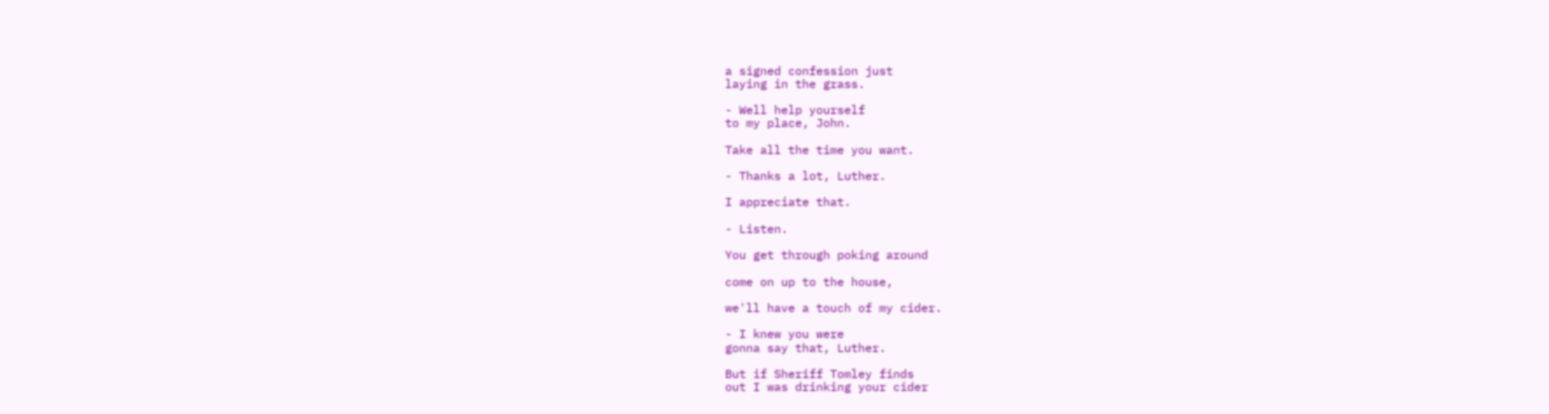a signed confession just
laying in the grass.

- Well help yourself
to my place, John.

Take all the time you want.

- Thanks a lot, Luther.

I appreciate that.

- Listen.

You get through poking around

come on up to the house,

we'll have a touch of my cider.

- I knew you were
gonna say that, Luther.

But if Sheriff Tomley finds
out I was drinking your cider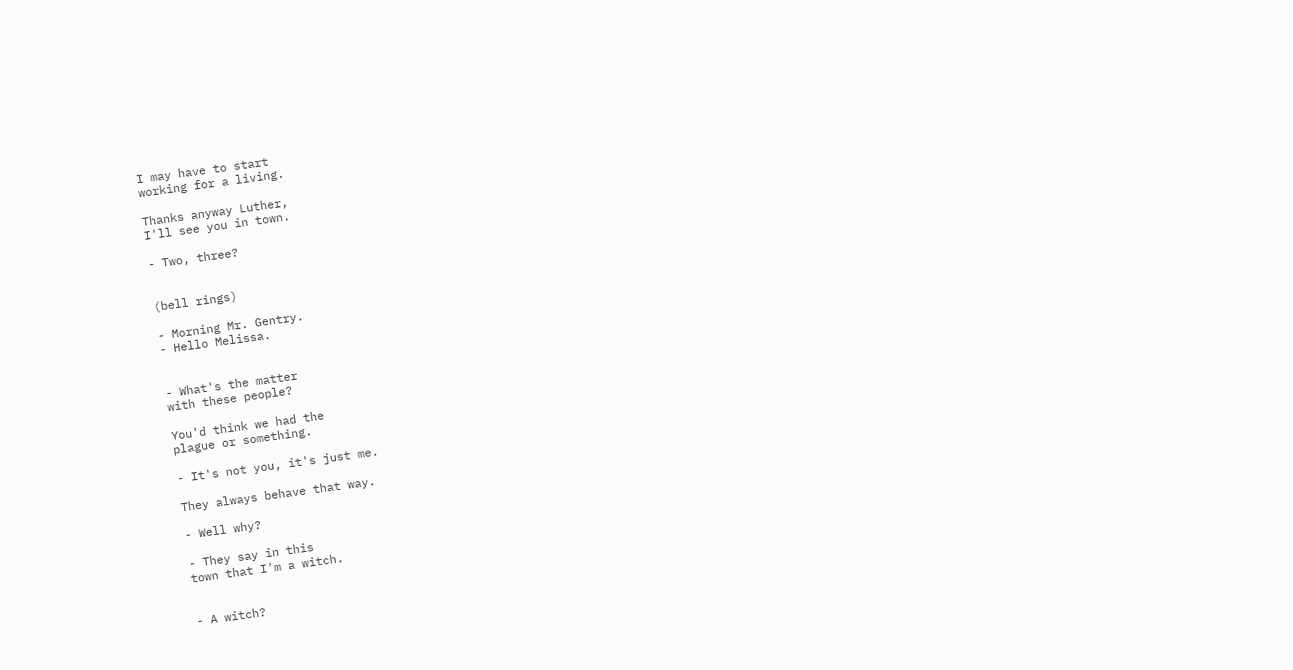I may have to start
working for a living.

Thanks anyway Luther,
I'll see you in town.

- Two, three?


(bell rings)

- Morning Mr. Gentry.
- Hello Melissa.


- What's the matter
with these people?

You'd think we had the
plague or something.

- It's not you, it's just me.

They always behave that way.

- Well why?

- They say in this
town that I'm a witch.


- A witch?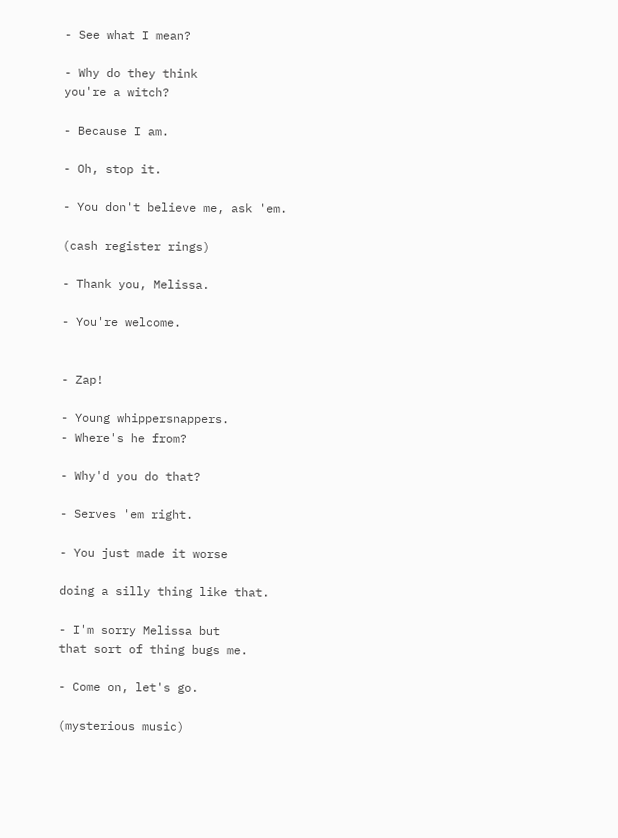- See what I mean?

- Why do they think
you're a witch?

- Because I am.

- Oh, stop it.

- You don't believe me, ask 'em.

(cash register rings)

- Thank you, Melissa.

- You're welcome.


- Zap!

- Young whippersnappers.
- Where's he from?

- Why'd you do that?

- Serves 'em right.

- You just made it worse

doing a silly thing like that.

- I'm sorry Melissa but
that sort of thing bugs me.

- Come on, let's go.

(mysterious music)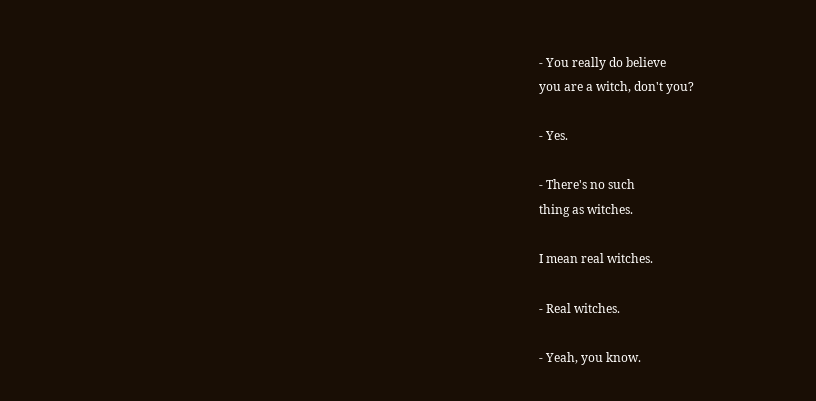- You really do believe
you are a witch, don't you?

- Yes.

- There's no such
thing as witches.

I mean real witches.

- Real witches.

- Yeah, you know.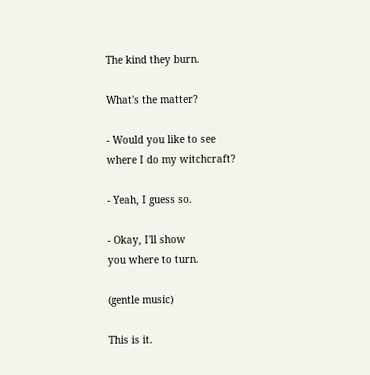The kind they burn.

What's the matter?

- Would you like to see
where I do my witchcraft?

- Yeah, I guess so.

- Okay, I'll show
you where to turn.

(gentle music)

This is it.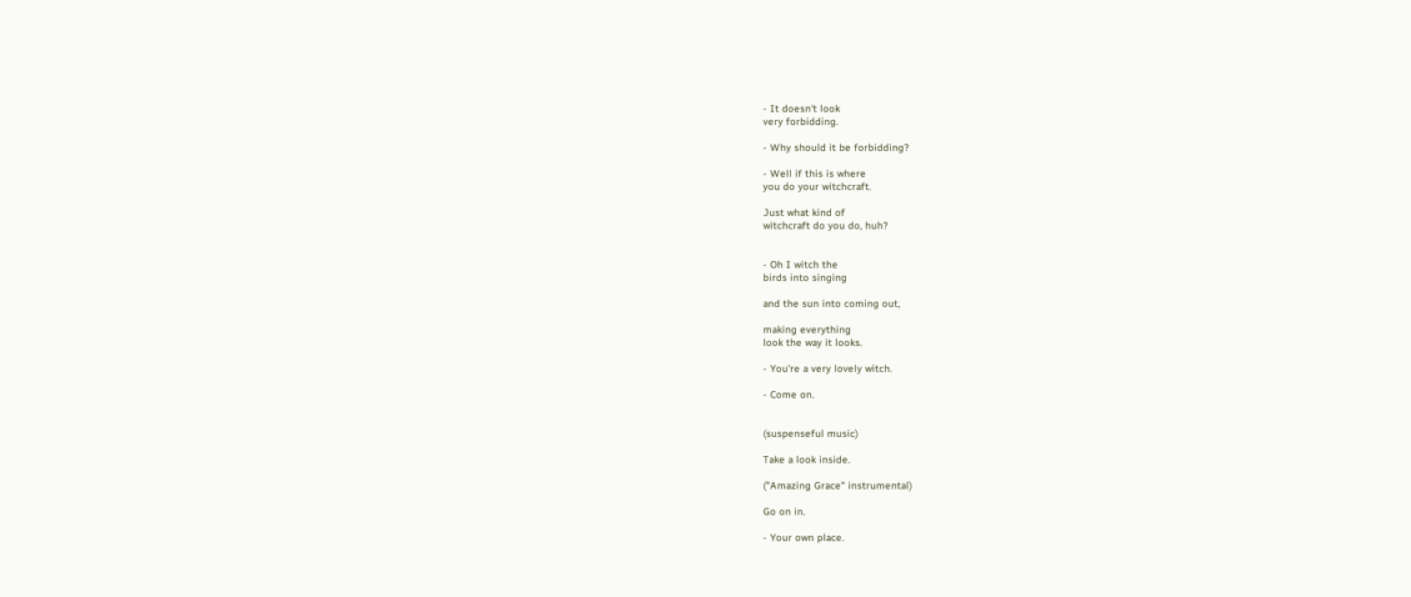- It doesn't look
very forbidding.

- Why should it be forbidding?

- Well if this is where
you do your witchcraft.

Just what kind of
witchcraft do you do, huh?


- Oh I witch the
birds into singing

and the sun into coming out,

making everything
look the way it looks.

- You're a very lovely witch.

- Come on.


(suspenseful music)

Take a look inside.

("Amazing Grace" instrumental)

Go on in.

- Your own place.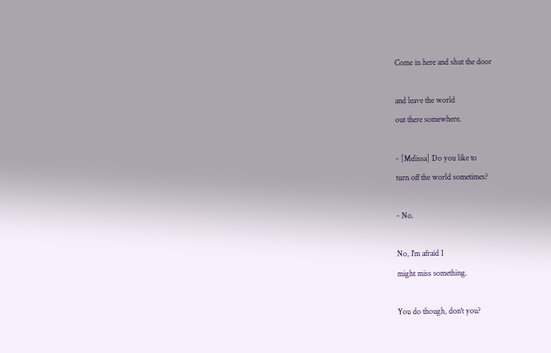Come in here and shut the door

and leave the world
out there somewhere.

- [Melissa] Do you like to
turn off the world sometimes?

- No.

No, I'm afraid I
might miss something.

You do though, don't you?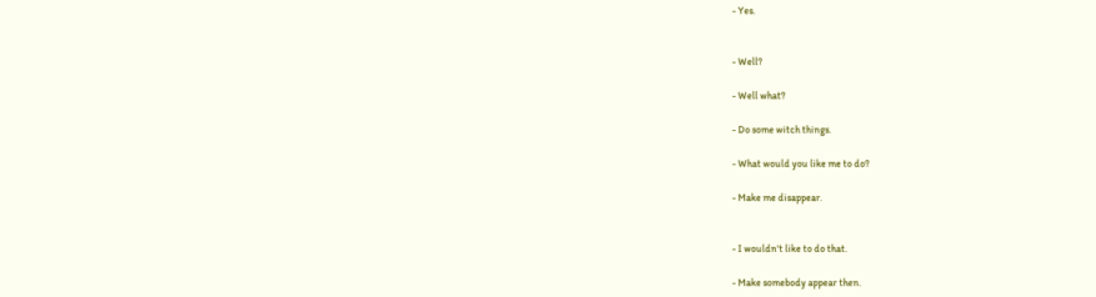- Yes.


- Well?

- Well what?

- Do some witch things.

- What would you like me to do?

- Make me disappear.


- I wouldn't like to do that.

- Make somebody appear then.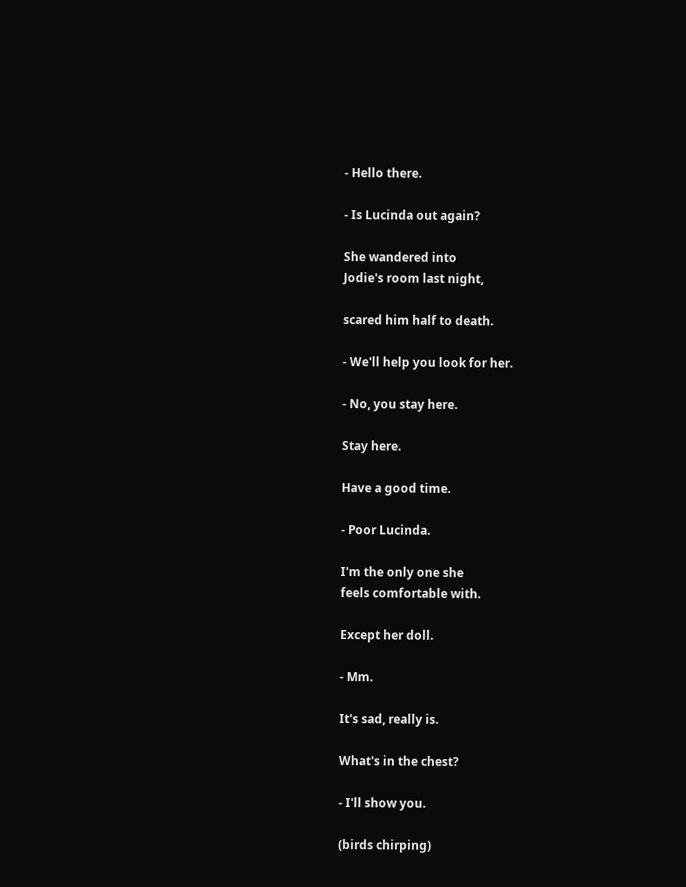- Hello there.

- Is Lucinda out again?

She wandered into
Jodie's room last night,

scared him half to death.

- We'll help you look for her.

- No, you stay here.

Stay here.

Have a good time.

- Poor Lucinda.

I'm the only one she
feels comfortable with.

Except her doll.

- Mm.

It's sad, really is.

What's in the chest?

- I'll show you.

(birds chirping)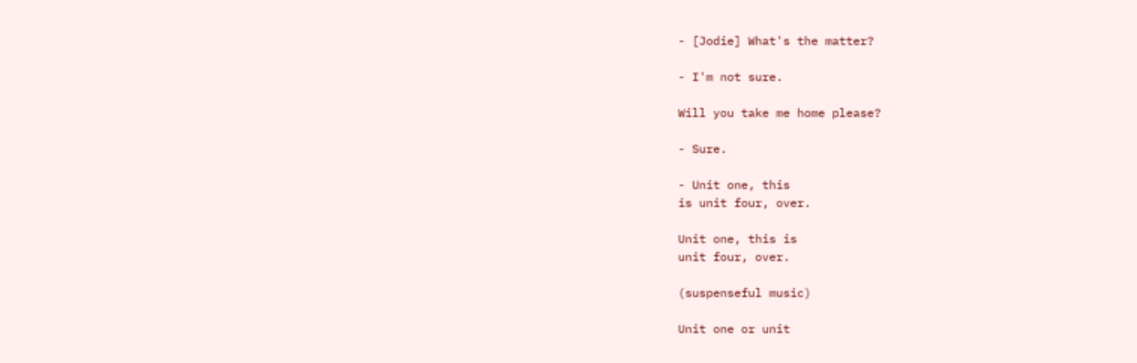- [Jodie] What's the matter?

- I'm not sure.

Will you take me home please?

- Sure.

- Unit one, this
is unit four, over.

Unit one, this is
unit four, over.

(suspenseful music)

Unit one or unit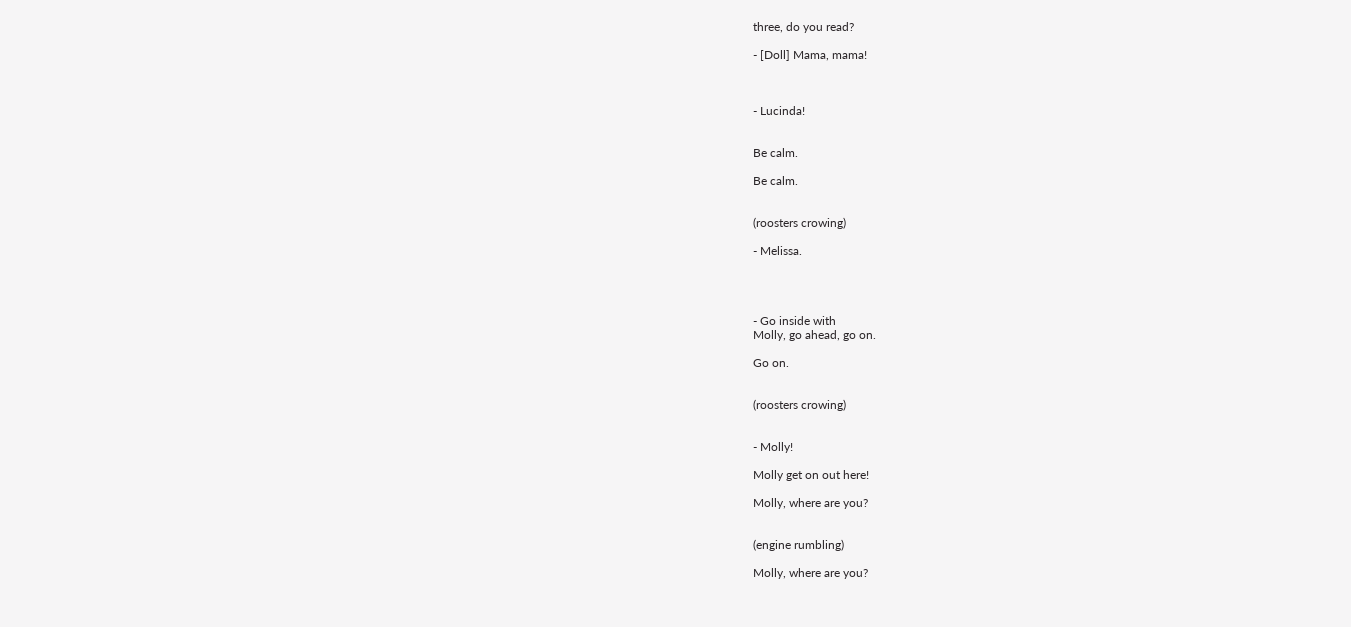three, do you read?

- [Doll] Mama, mama!



- Lucinda!


Be calm.

Be calm.


(roosters crowing)

- Melissa.




- Go inside with
Molly, go ahead, go on.

Go on.


(roosters crowing)


- Molly!

Molly get on out here!

Molly, where are you?


(engine rumbling)

Molly, where are you?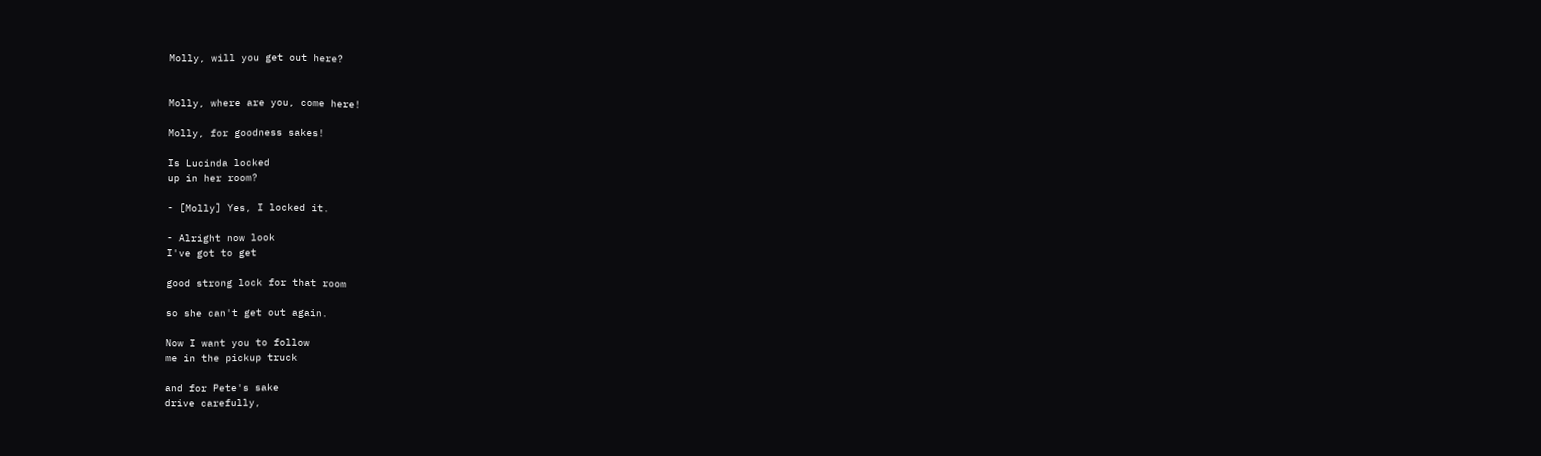Molly, will you get out here?


Molly, where are you, come here!

Molly, for goodness sakes!

Is Lucinda locked
up in her room?

- [Molly] Yes, I locked it.

- Alright now look
I've got to get

good strong lock for that room

so she can't get out again.

Now I want you to follow
me in the pickup truck

and for Pete's sake
drive carefully,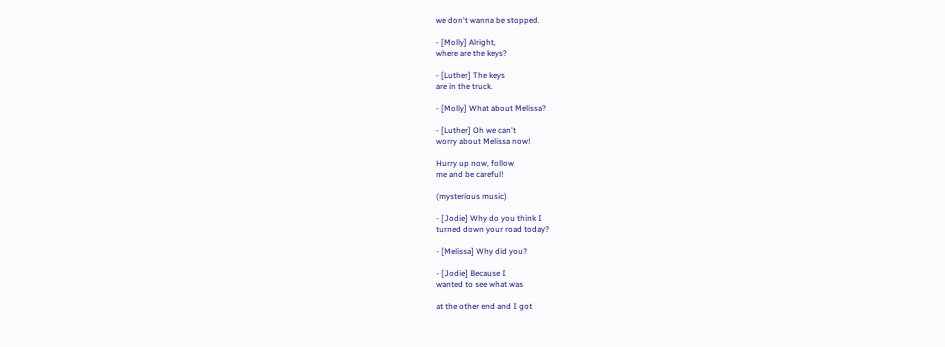we don't wanna be stopped.

- [Molly] Alright,
where are the keys?

- [Luther] The keys
are in the truck.

- [Molly] What about Melissa?

- [Luther] Oh we can't
worry about Melissa now!

Hurry up now, follow
me and be careful!

(mysterious music)

- [Jodie] Why do you think I
turned down your road today?

- [Melissa] Why did you?

- [Jodie] Because I
wanted to see what was

at the other end and I got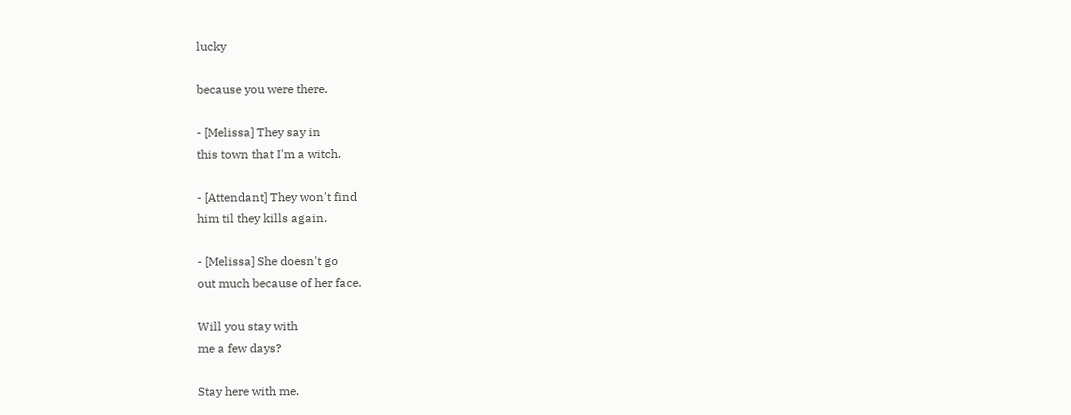lucky

because you were there.

- [Melissa] They say in
this town that I'm a witch.

- [Attendant] They won't find
him til they kills again.

- [Melissa] She doesn't go
out much because of her face.

Will you stay with
me a few days?

Stay here with me.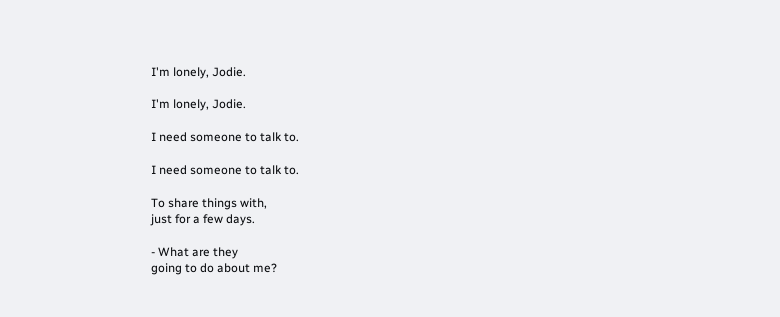I'm lonely, Jodie.

I'm lonely, Jodie.

I need someone to talk to.

I need someone to talk to.

To share things with,
just for a few days.

- What are they
going to do about me?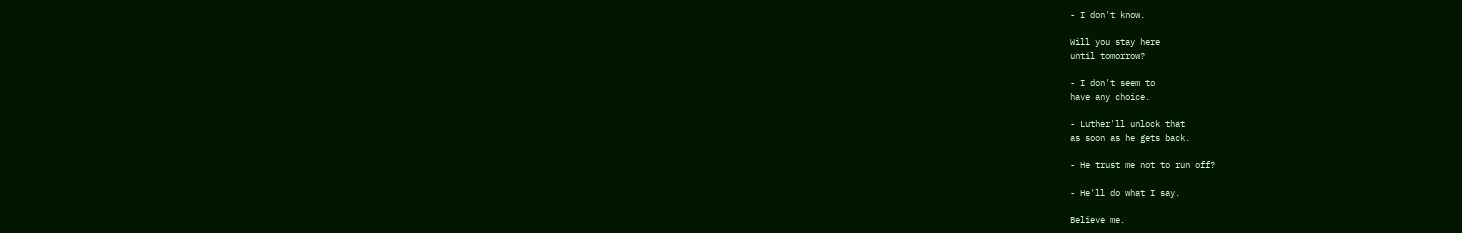- I don't know.

Will you stay here
until tomorrow?

- I don't seem to
have any choice.

- Luther'll unlock that
as soon as he gets back.

- He trust me not to run off?

- He'll do what I say.

Believe me.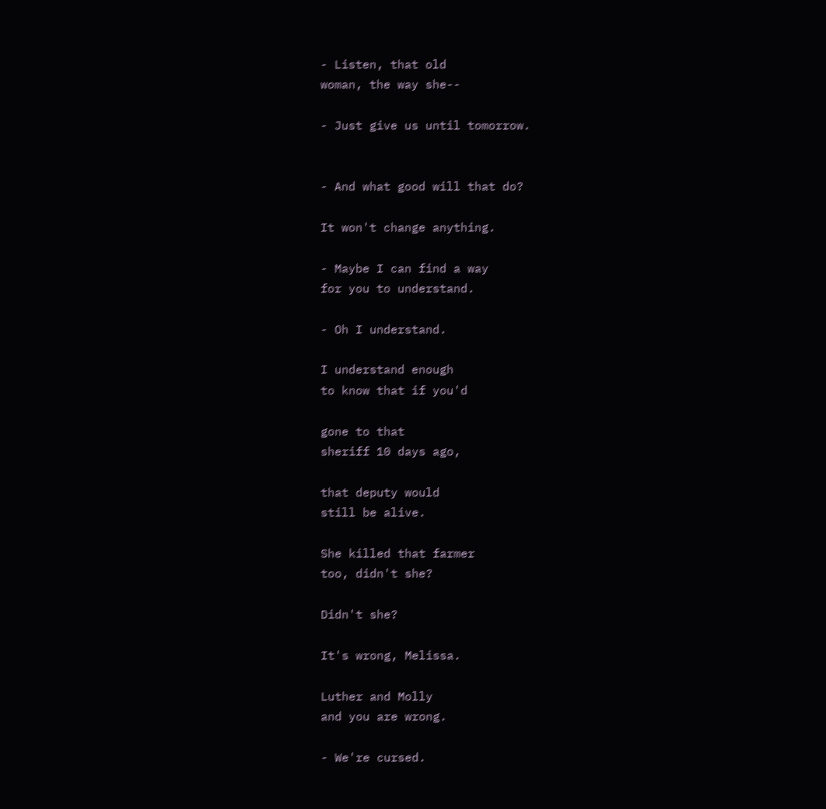- Listen, that old
woman, the way she--

- Just give us until tomorrow.


- And what good will that do?

It won't change anything.

- Maybe I can find a way
for you to understand.

- Oh I understand.

I understand enough
to know that if you'd

gone to that
sheriff 10 days ago,

that deputy would
still be alive.

She killed that farmer
too, didn't she?

Didn't she?

It's wrong, Melissa.

Luther and Molly
and you are wrong.

- We're cursed.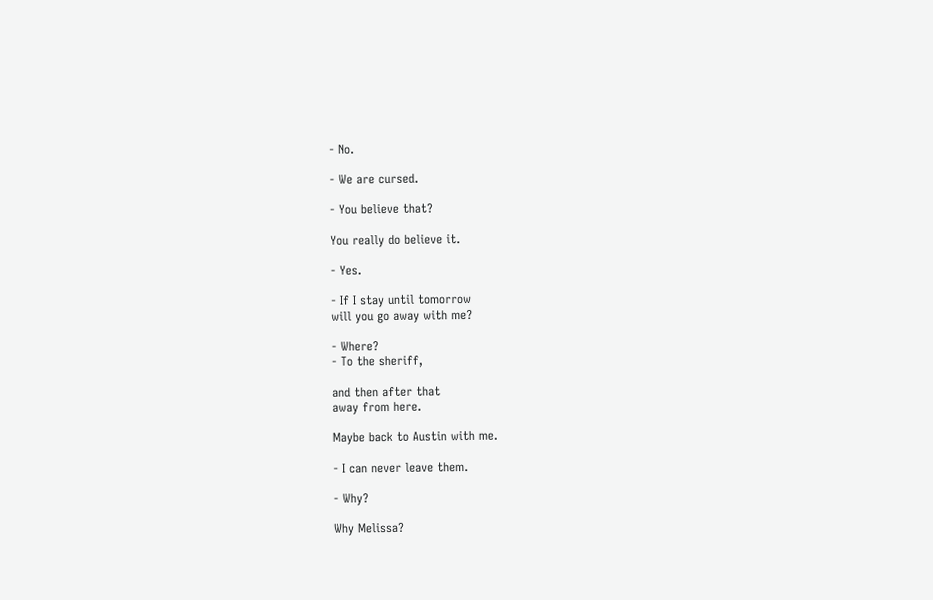- No.

- We are cursed.

- You believe that?

You really do believe it.

- Yes.

- If I stay until tomorrow
will you go away with me?

- Where?
- To the sheriff,

and then after that
away from here.

Maybe back to Austin with me.

- I can never leave them.

- Why?

Why Melissa?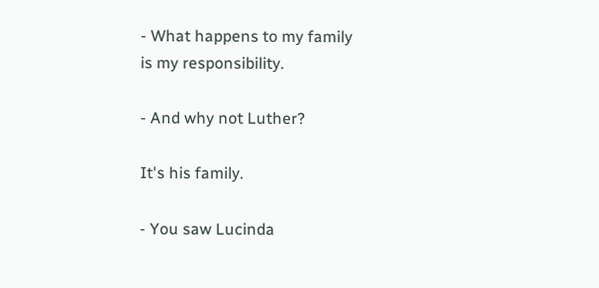- What happens to my family
is my responsibility.

- And why not Luther?

It's his family.

- You saw Lucinda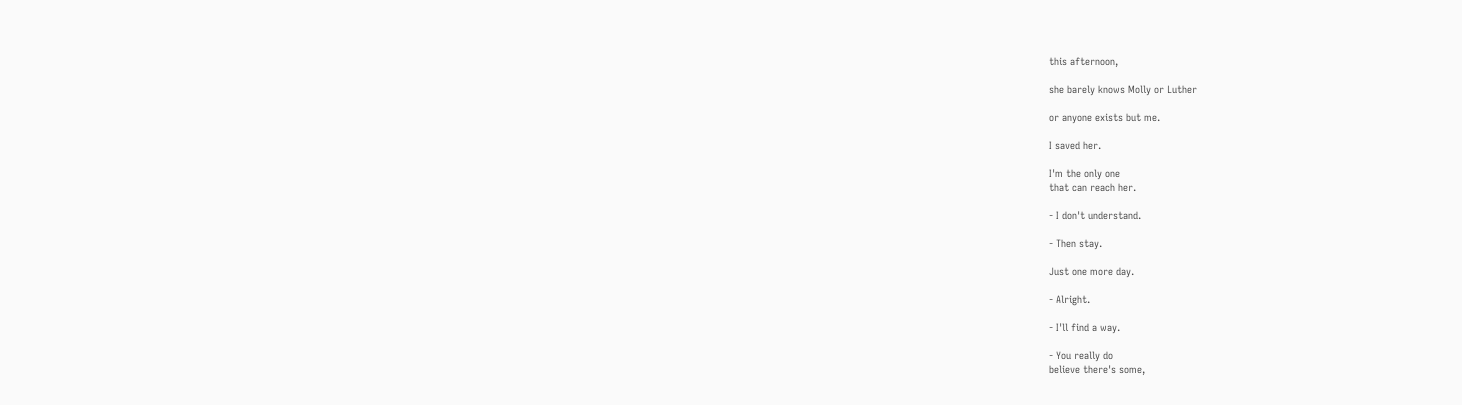this afternoon,

she barely knows Molly or Luther

or anyone exists but me.

I saved her.

I'm the only one
that can reach her.

- I don't understand.

- Then stay.

Just one more day.

- Alright.

- I'll find a way.

- You really do
believe there's some,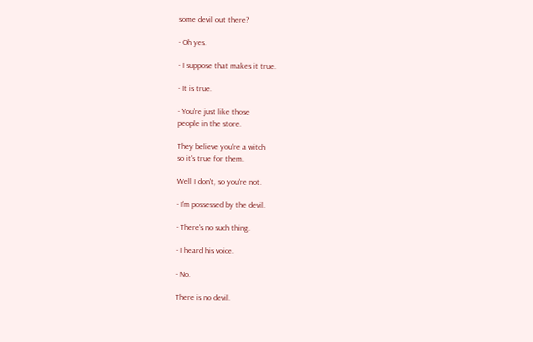some devil out there?

- Oh yes.

- I suppose that makes it true.

- It is true.

- You're just like those
people in the store.

They believe you're a witch
so it's true for them.

Well I don't, so you're not.

- I'm possessed by the devil.

- There's no such thing.

- I heard his voice.

- No.

There is no devil.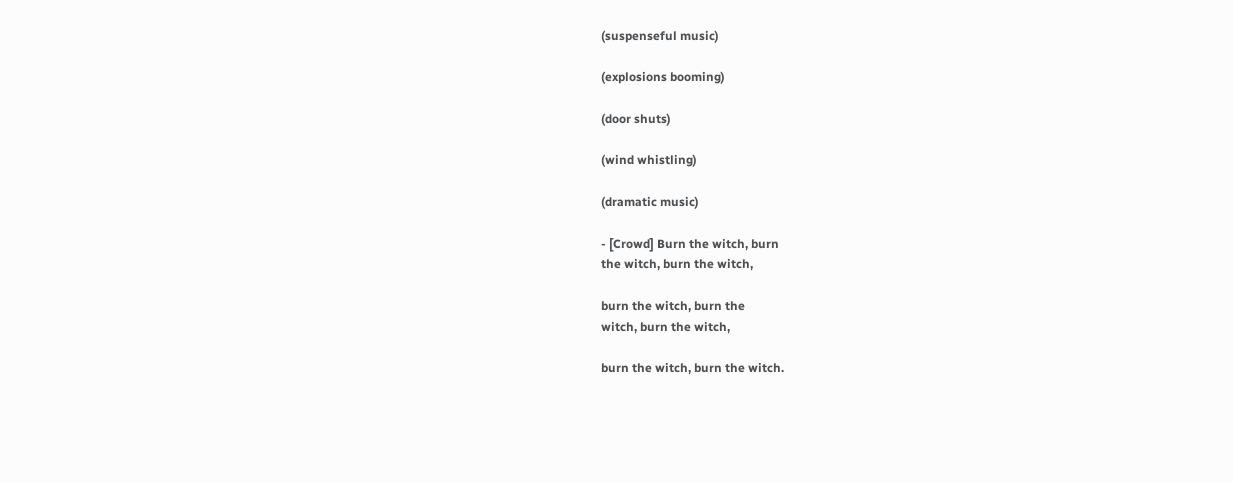(suspenseful music)

(explosions booming)

(door shuts)

(wind whistling)

(dramatic music)

- [Crowd] Burn the witch, burn
the witch, burn the witch,

burn the witch, burn the
witch, burn the witch,

burn the witch, burn the witch.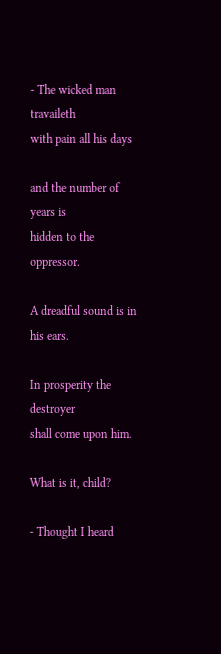- The wicked man travaileth
with pain all his days

and the number of years is
hidden to the oppressor.

A dreadful sound is in his ears.

In prosperity the destroyer
shall come upon him.

What is it, child?

- Thought I heard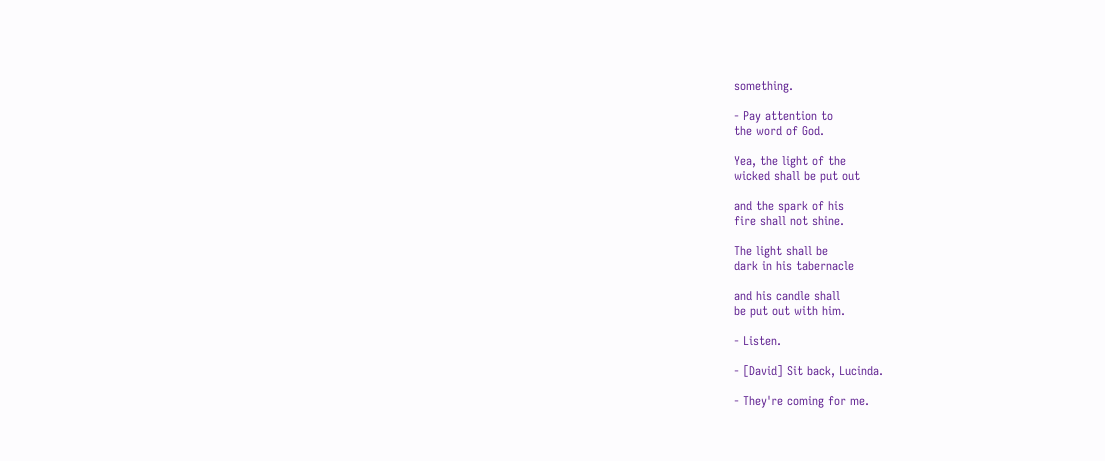something.

- Pay attention to
the word of God.

Yea, the light of the
wicked shall be put out

and the spark of his
fire shall not shine.

The light shall be
dark in his tabernacle

and his candle shall
be put out with him.

- Listen.

- [David] Sit back, Lucinda.

- They're coming for me.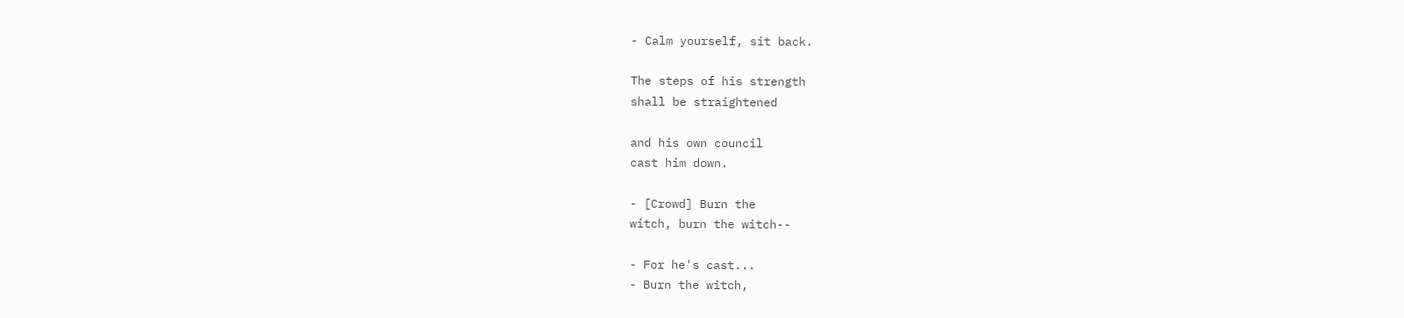- Calm yourself, sit back.

The steps of his strength
shall be straightened

and his own council
cast him down.

- [Crowd] Burn the
witch, burn the witch--

- For he's cast...
- Burn the witch,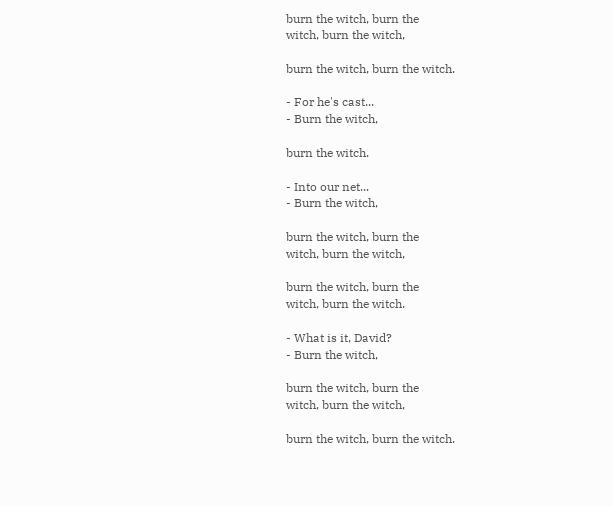burn the witch, burn the
witch, burn the witch,

burn the witch, burn the witch.

- For he's cast...
- Burn the witch,

burn the witch.

- Into our net...
- Burn the witch,

burn the witch, burn the
witch, burn the witch,

burn the witch, burn the
witch, burn the witch.

- What is it, David?
- Burn the witch,

burn the witch, burn the
witch, burn the witch,

burn the witch, burn the witch.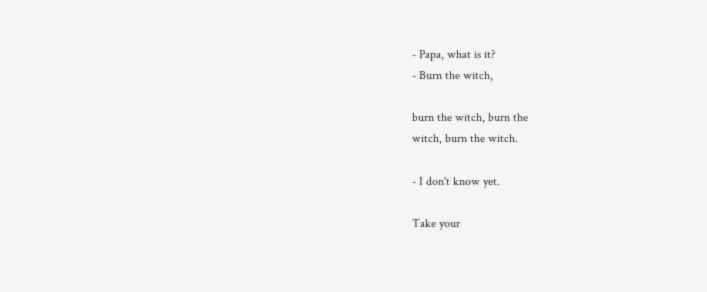- Papa, what is it?
- Burn the witch,

burn the witch, burn the
witch, burn the witch.

- I don't know yet.

Take your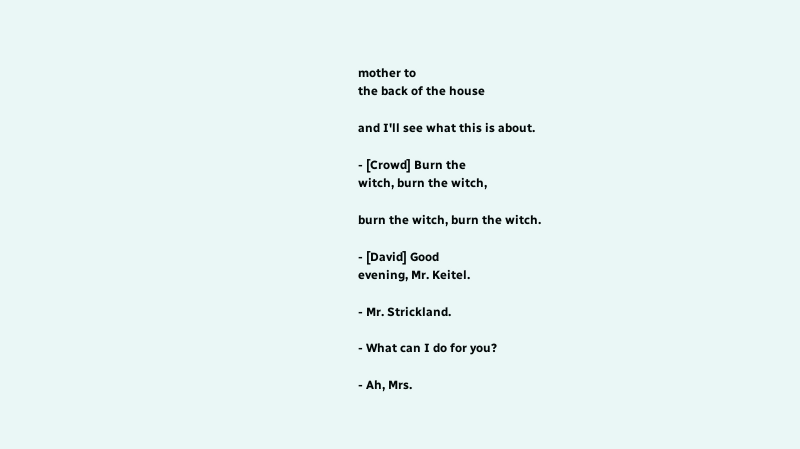mother to
the back of the house

and I'll see what this is about.

- [Crowd] Burn the
witch, burn the witch,

burn the witch, burn the witch.

- [David] Good
evening, Mr. Keitel.

- Mr. Strickland.

- What can I do for you?

- Ah, Mrs.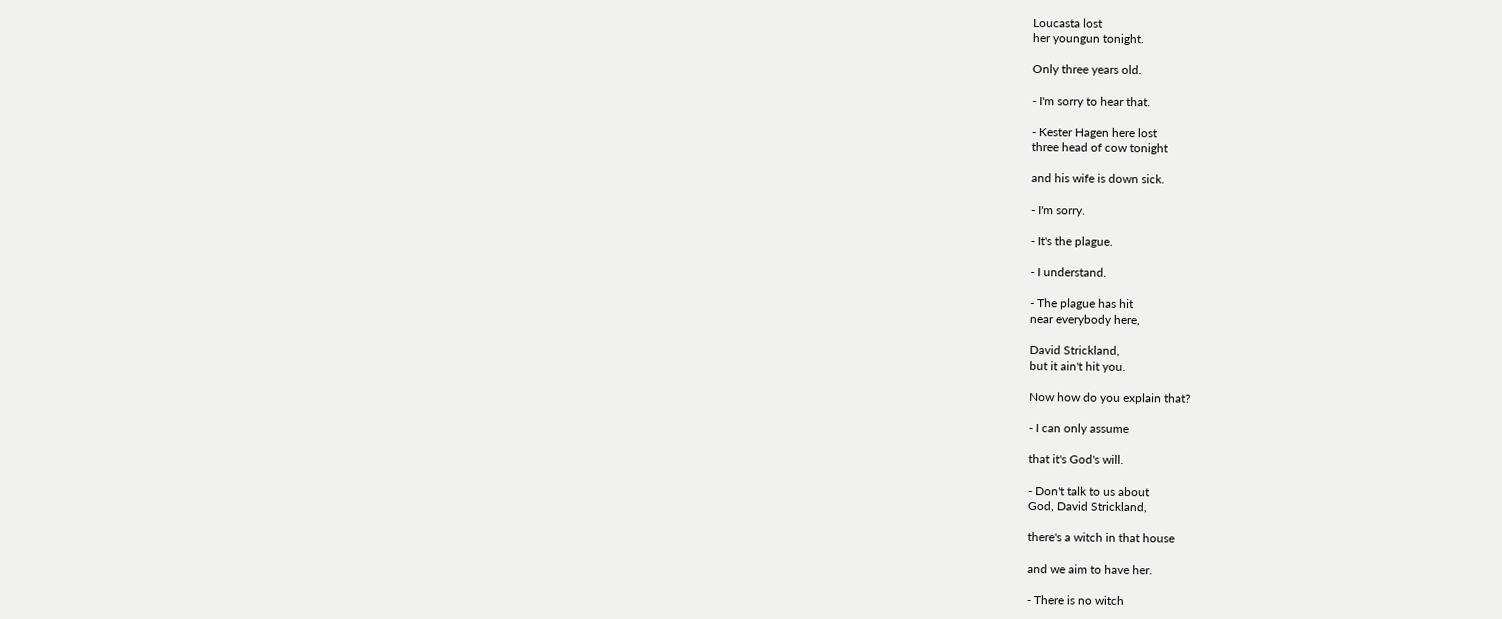Loucasta lost
her youngun tonight.

Only three years old.

- I'm sorry to hear that.

- Kester Hagen here lost
three head of cow tonight

and his wife is down sick.

- I'm sorry.

- It's the plague.

- I understand.

- The plague has hit
near everybody here,

David Strickland,
but it ain't hit you.

Now how do you explain that?

- I can only assume

that it's God's will.

- Don't talk to us about
God, David Strickland,

there's a witch in that house

and we aim to have her.

- There is no witch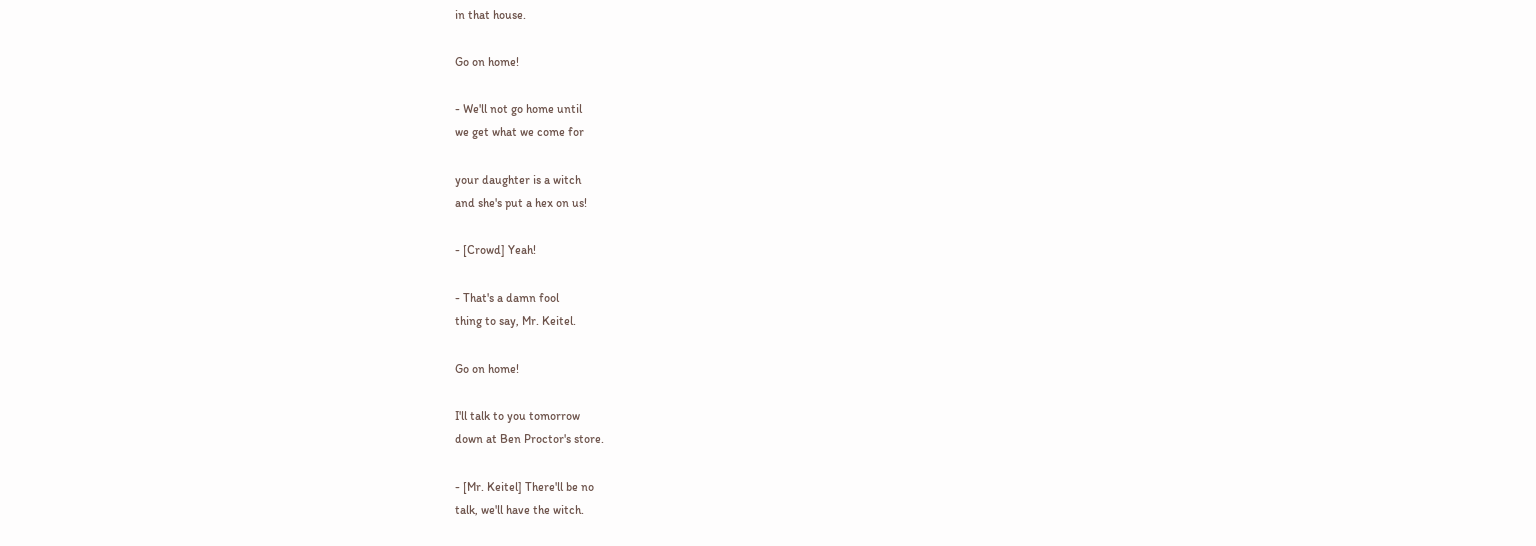in that house.

Go on home!

- We'll not go home until
we get what we come for

your daughter is a witch
and she's put a hex on us!

- [Crowd] Yeah!

- That's a damn fool
thing to say, Mr. Keitel.

Go on home!

I'll talk to you tomorrow
down at Ben Proctor's store.

- [Mr. Keitel] There'll be no
talk, we'll have the witch.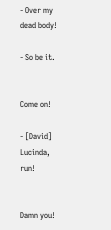- Over my dead body!

- So be it.


Come on!

- [David] Lucinda, run!


Damn you!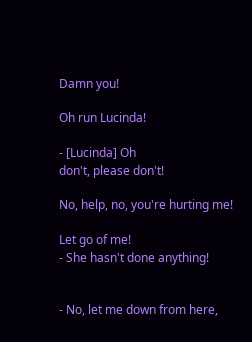Damn you!

Oh run Lucinda!

- [Lucinda] Oh
don't, please don't!

No, help, no, you're hurting me!

Let go of me!
- She hasn't done anything!


- No, let me down from here,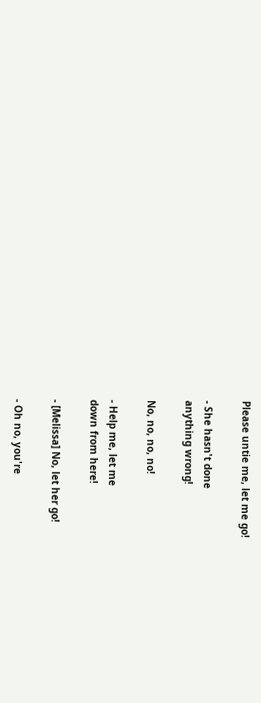Please untie me, let me go!

- She hasn't done
anything wrong!

No, no, no, no!

- Help me, let me
down from here!

- [Melissa] No, let her go!

- Oh no, you're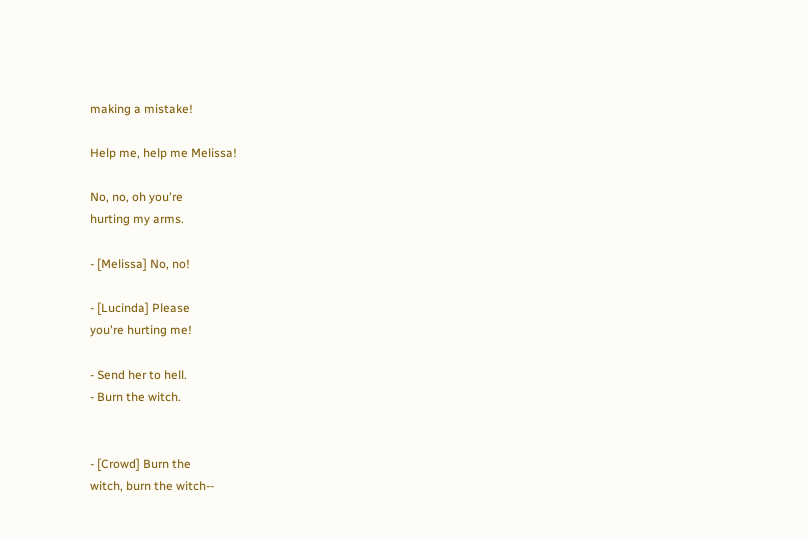making a mistake!

Help me, help me Melissa!

No, no, oh you're
hurting my arms.

- [Melissa] No, no!

- [Lucinda] Please
you're hurting me!

- Send her to hell.
- Burn the witch.


- [Crowd] Burn the
witch, burn the witch--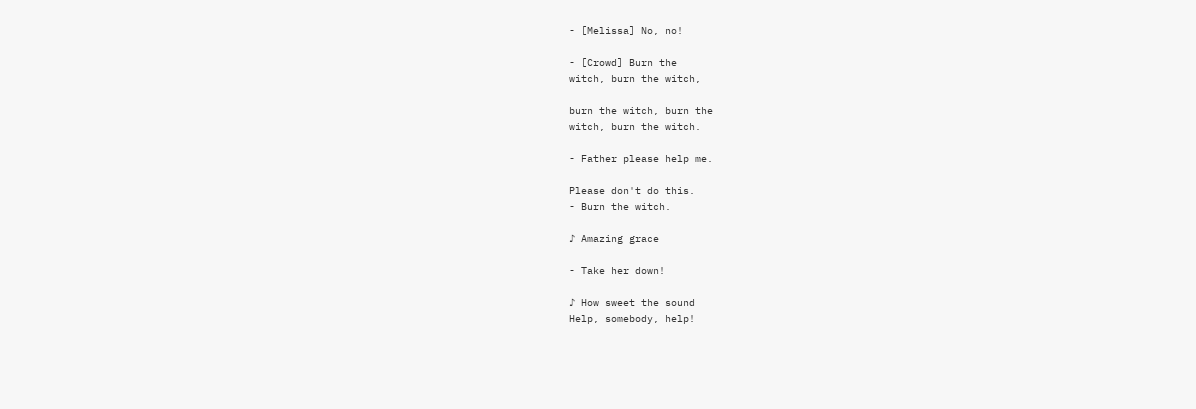- [Melissa] No, no!

- [Crowd] Burn the
witch, burn the witch,

burn the witch, burn the
witch, burn the witch.

- Father please help me.

Please don't do this.
- Burn the witch.

♪ Amazing grace

- Take her down!

♪ How sweet the sound
Help, somebody, help!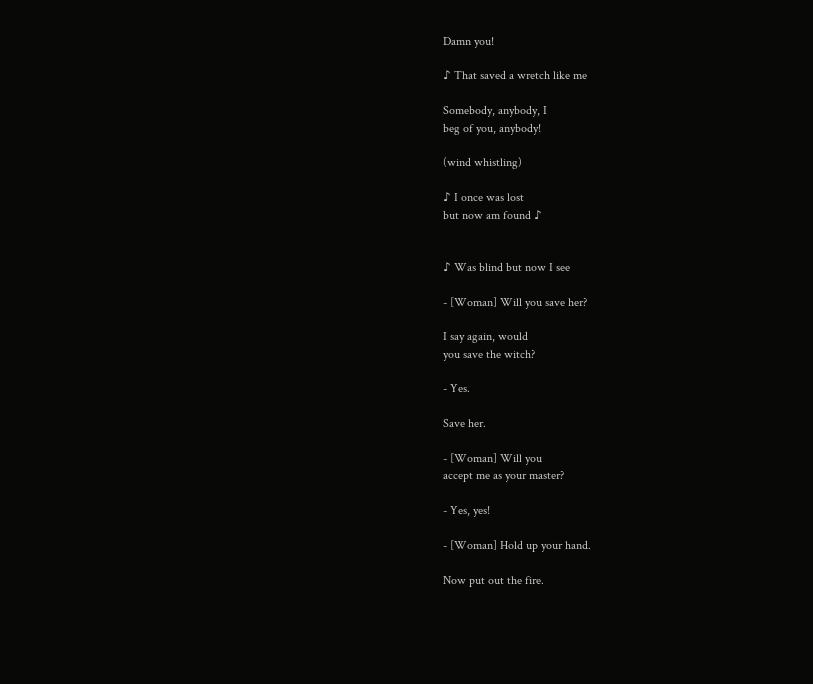Damn you!

♪ That saved a wretch like me

Somebody, anybody, I
beg of you, anybody!

(wind whistling)

♪ I once was lost
but now am found ♪


♪ Was blind but now I see

- [Woman] Will you save her?

I say again, would
you save the witch?

- Yes.

Save her.

- [Woman] Will you
accept me as your master?

- Yes, yes!

- [Woman] Hold up your hand.

Now put out the fire.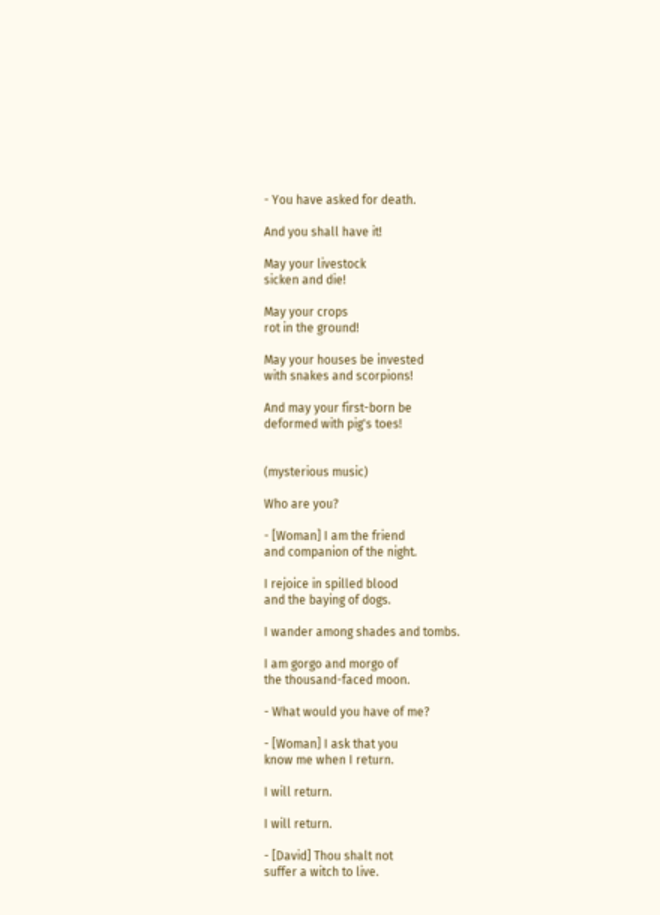- You have asked for death.

And you shall have it!

May your livestock
sicken and die!

May your crops
rot in the ground!

May your houses be invested
with snakes and scorpions!

And may your first-born be
deformed with pig's toes!


(mysterious music)

Who are you?

- [Woman] I am the friend
and companion of the night.

I rejoice in spilled blood
and the baying of dogs.

I wander among shades and tombs.

I am gorgo and morgo of
the thousand-faced moon.

- What would you have of me?

- [Woman] I ask that you
know me when I return.

I will return.

I will return.

- [David] Thou shalt not
suffer a witch to live.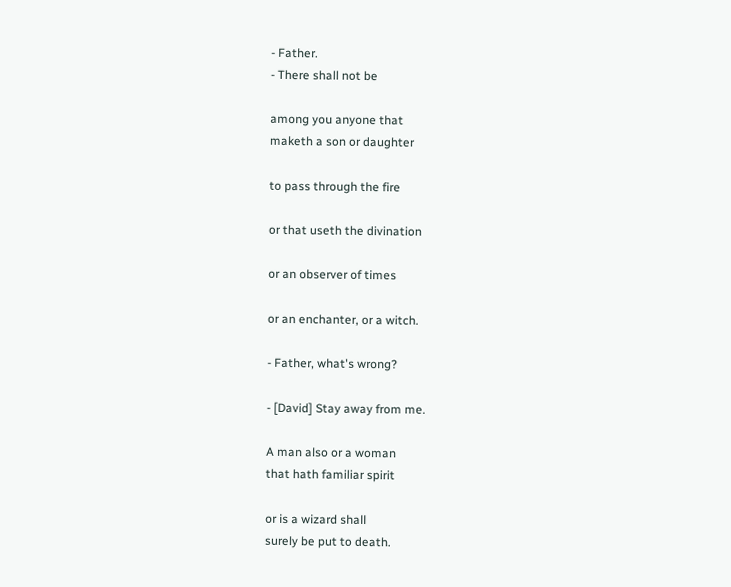- Father.
- There shall not be

among you anyone that
maketh a son or daughter

to pass through the fire

or that useth the divination

or an observer of times

or an enchanter, or a witch.

- Father, what's wrong?

- [David] Stay away from me.

A man also or a woman
that hath familiar spirit

or is a wizard shall
surely be put to death.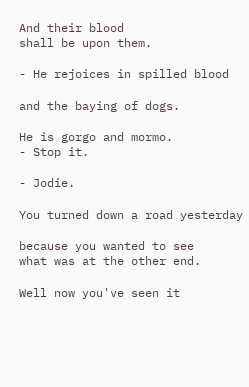And their blood
shall be upon them.

- He rejoices in spilled blood

and the baying of dogs.

He is gorgo and mormo.
- Stop it.

- Jodie.

You turned down a road yesterday

because you wanted to see
what was at the other end.

Well now you've seen it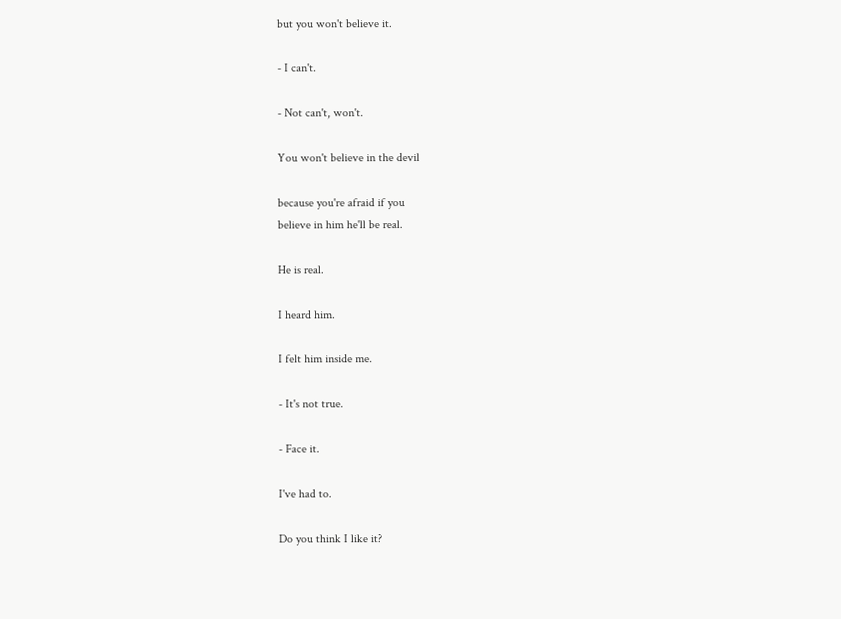but you won't believe it.

- I can't.

- Not can't, won't.

You won't believe in the devil

because you're afraid if you
believe in him he'll be real.

He is real.

I heard him.

I felt him inside me.

- It's not true.

- Face it.

I've had to.

Do you think I like it?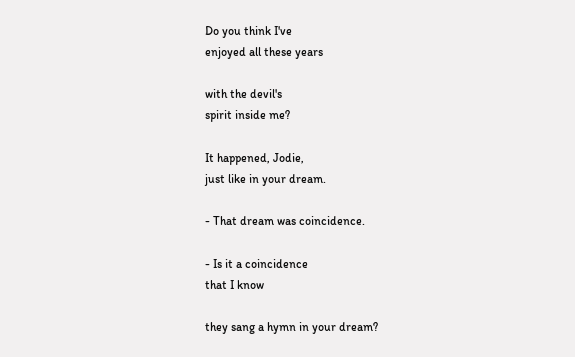Do you think I've
enjoyed all these years

with the devil's
spirit inside me?

It happened, Jodie,
just like in your dream.

- That dream was coincidence.

- Is it a coincidence
that I know

they sang a hymn in your dream?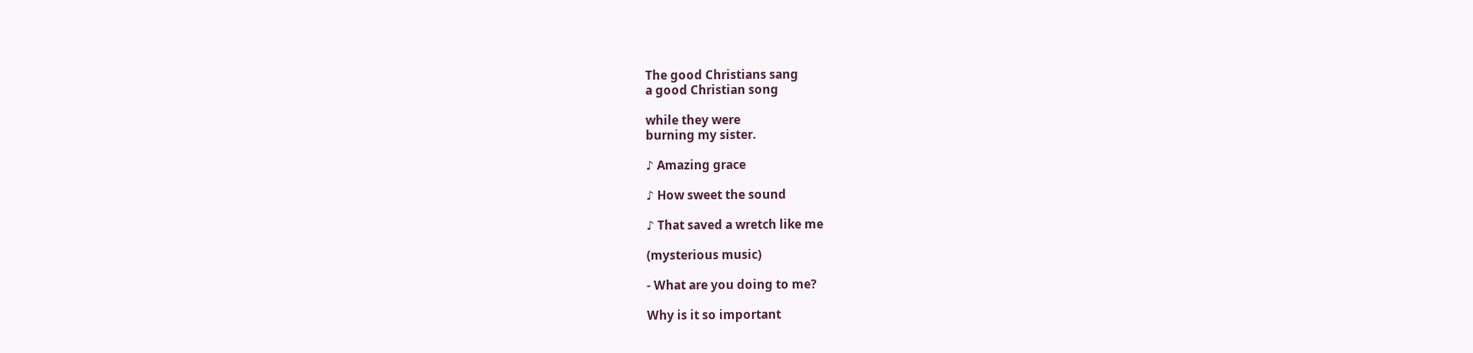The good Christians sang
a good Christian song

while they were
burning my sister.

♪ Amazing grace

♪ How sweet the sound

♪ That saved a wretch like me

(mysterious music)

- What are you doing to me?

Why is it so important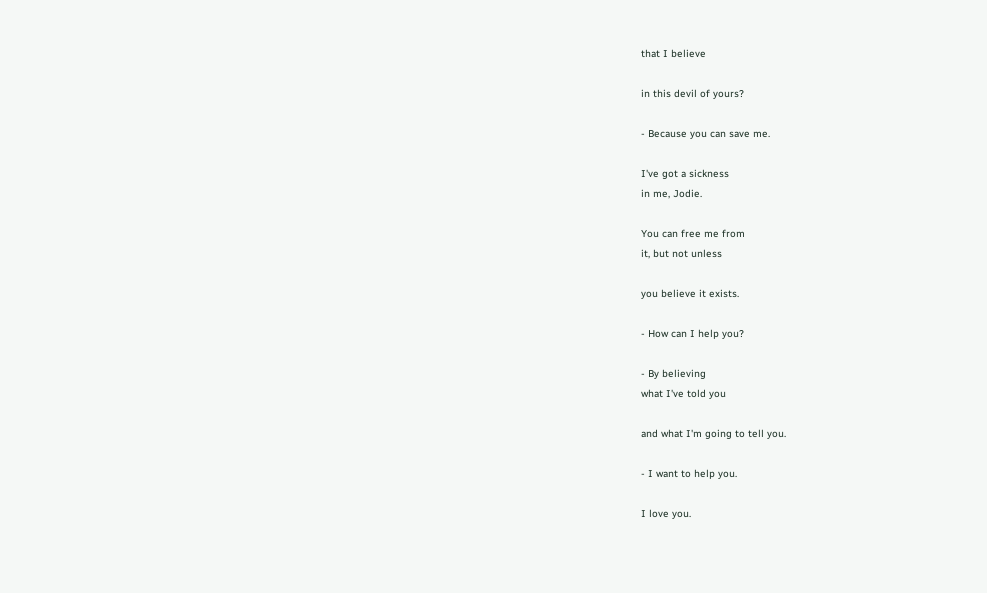that I believe

in this devil of yours?

- Because you can save me.

I've got a sickness
in me, Jodie.

You can free me from
it, but not unless

you believe it exists.

- How can I help you?

- By believing
what I've told you

and what I'm going to tell you.

- I want to help you.

I love you.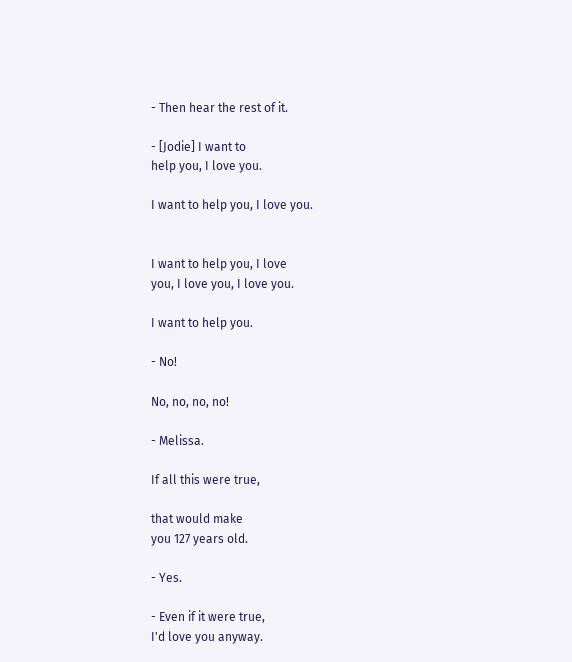- Then hear the rest of it.

- [Jodie] I want to
help you, I love you.

I want to help you, I love you.


I want to help you, I love
you, I love you, I love you.

I want to help you.

- No!

No, no, no, no!

- Melissa.

If all this were true,

that would make
you 127 years old.

- Yes.

- Even if it were true,
I'd love you anyway.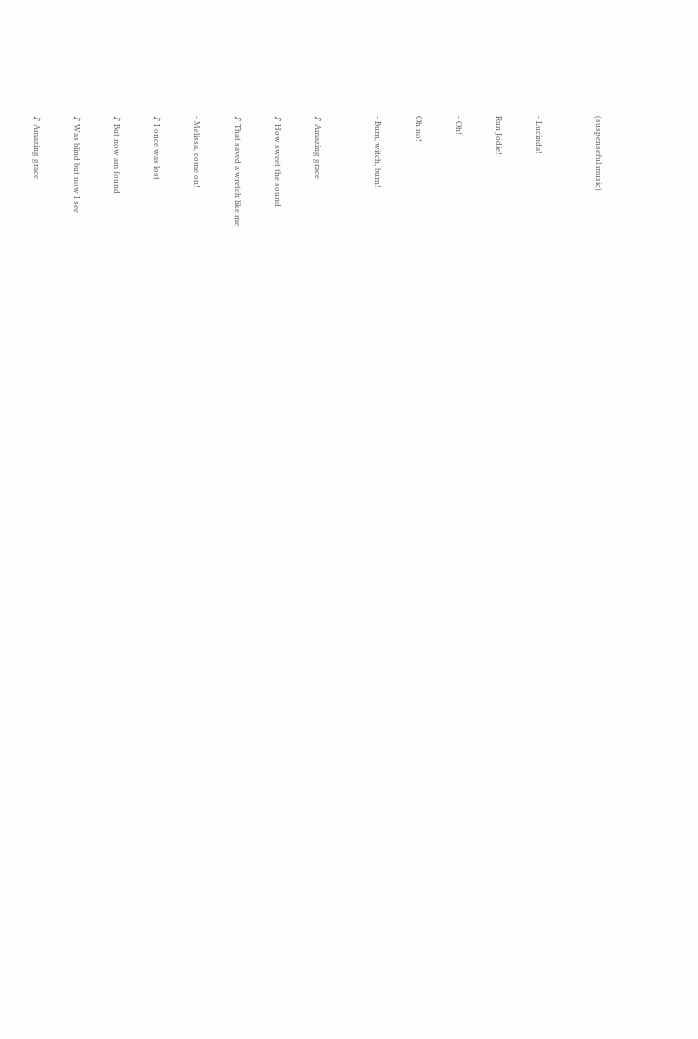(suspenseful music)


- Lucinda!

Run Jodie!

- Oh!

Oh no!

- Burn, witch, burn!


♪ Amazing grace

♪ How sweet the sound

♪ That saved a wretch like me

- Melissa, come on!

♪ I once was lost

♪ But now am found

♪ Was blind but now I see

♪ Amazing grace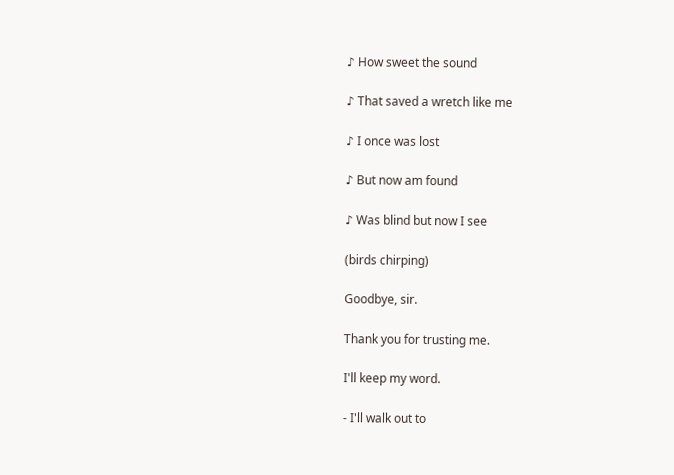♪ How sweet the sound

♪ That saved a wretch like me

♪ I once was lost

♪ But now am found

♪ Was blind but now I see

(birds chirping)

Goodbye, sir.

Thank you for trusting me.

I'll keep my word.

- I'll walk out to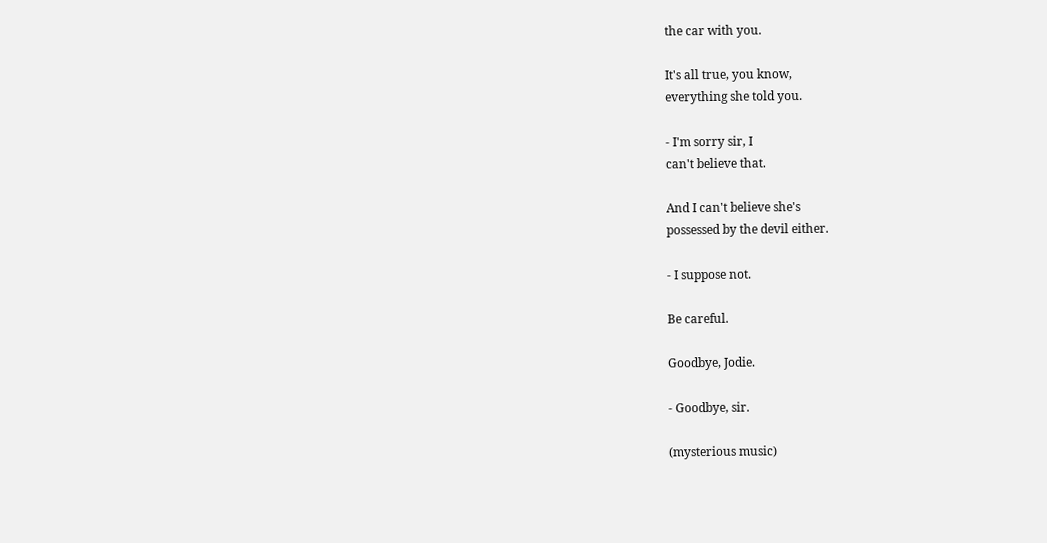the car with you.

It's all true, you know,
everything she told you.

- I'm sorry sir, I
can't believe that.

And I can't believe she's
possessed by the devil either.

- I suppose not.

Be careful.

Goodbye, Jodie.

- Goodbye, sir.

(mysterious music)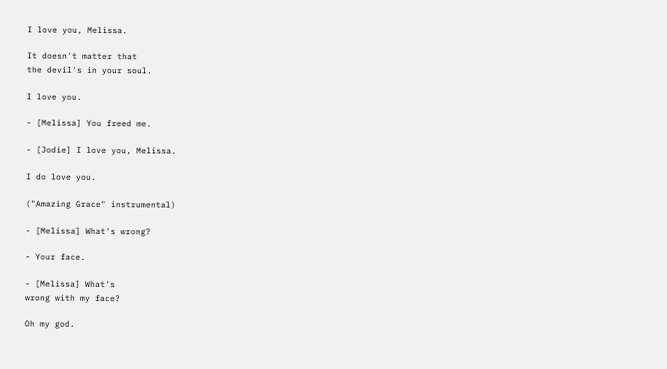I love you, Melissa.

It doesn't matter that
the devil's in your soul.

I love you.

- [Melissa] You freed me.

- [Jodie] I love you, Melissa.

I do love you.

("Amazing Grace" instrumental)

- [Melissa] What's wrong?

- Your face.

- [Melissa] What's
wrong with my face?

Oh my god.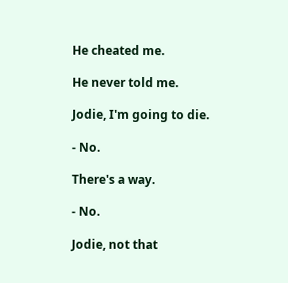He cheated me.

He never told me.

Jodie, I'm going to die.

- No.

There's a way.

- No.

Jodie, not that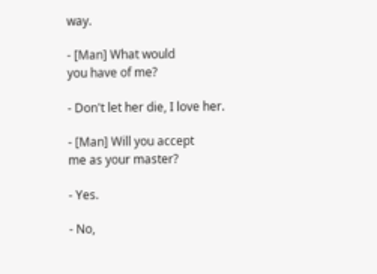way.

- [Man] What would
you have of me?

- Don't let her die, I love her.

- [Man] Will you accept
me as your master?

- Yes.

- No,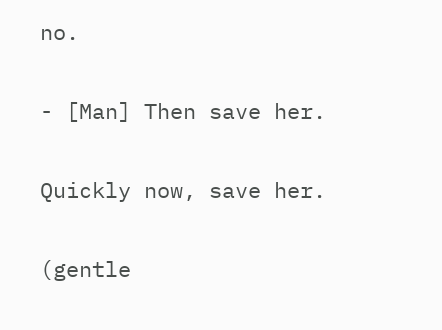no.

- [Man] Then save her.

Quickly now, save her.

(gentle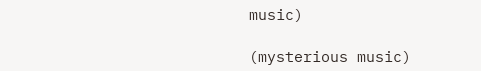music)

(mysterious music)